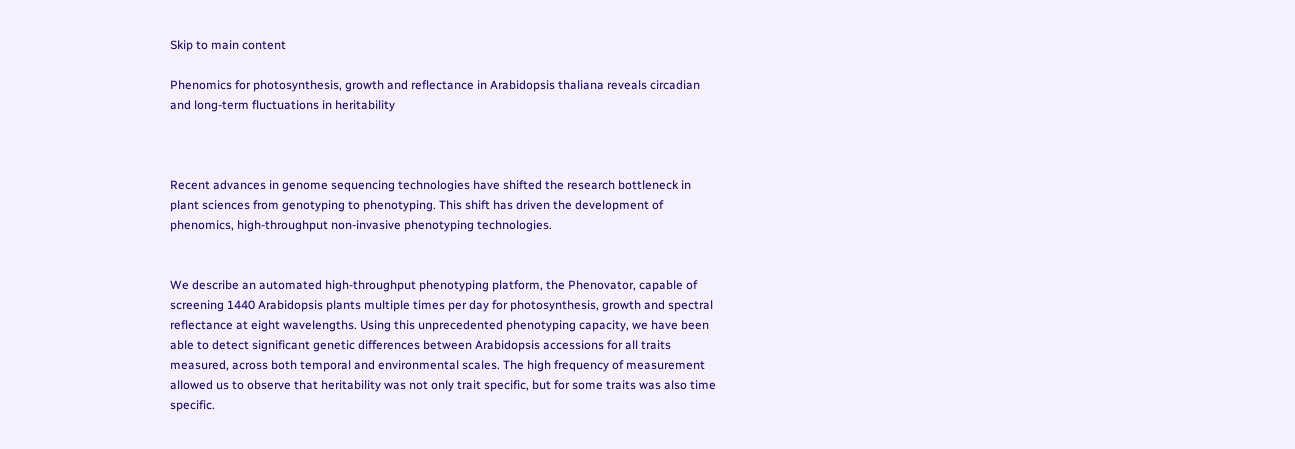Skip to main content

Phenomics for photosynthesis, growth and reflectance in Arabidopsis thaliana reveals circadian and long-term fluctuations in heritability



Recent advances in genome sequencing technologies have shifted the research bottleneck in plant sciences from genotyping to phenotyping. This shift has driven the development of phenomics, high-throughput non-invasive phenotyping technologies.


We describe an automated high-throughput phenotyping platform, the Phenovator, capable of screening 1440 Arabidopsis plants multiple times per day for photosynthesis, growth and spectral reflectance at eight wavelengths. Using this unprecedented phenotyping capacity, we have been able to detect significant genetic differences between Arabidopsis accessions for all traits measured, across both temporal and environmental scales. The high frequency of measurement allowed us to observe that heritability was not only trait specific, but for some traits was also time specific.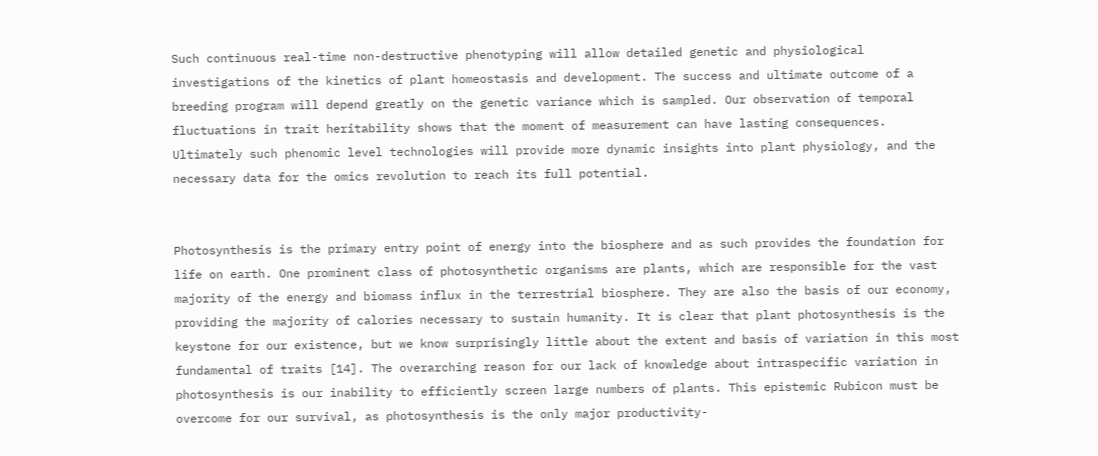Such continuous real-time non-destructive phenotyping will allow detailed genetic and physiological investigations of the kinetics of plant homeostasis and development. The success and ultimate outcome of a breeding program will depend greatly on the genetic variance which is sampled. Our observation of temporal fluctuations in trait heritability shows that the moment of measurement can have lasting consequences. Ultimately such phenomic level technologies will provide more dynamic insights into plant physiology, and the necessary data for the omics revolution to reach its full potential.


Photosynthesis is the primary entry point of energy into the biosphere and as such provides the foundation for life on earth. One prominent class of photosynthetic organisms are plants, which are responsible for the vast majority of the energy and biomass influx in the terrestrial biosphere. They are also the basis of our economy, providing the majority of calories necessary to sustain humanity. It is clear that plant photosynthesis is the keystone for our existence, but we know surprisingly little about the extent and basis of variation in this most fundamental of traits [14]. The overarching reason for our lack of knowledge about intraspecific variation in photosynthesis is our inability to efficiently screen large numbers of plants. This epistemic Rubicon must be overcome for our survival, as photosynthesis is the only major productivity-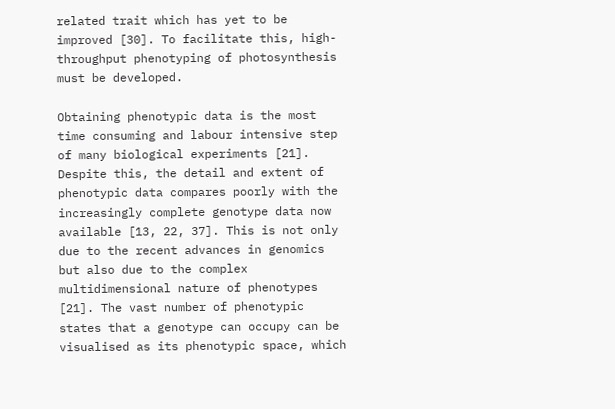related trait which has yet to be improved [30]. To facilitate this, high-throughput phenotyping of photosynthesis must be developed.

Obtaining phenotypic data is the most time consuming and labour intensive step of many biological experiments [21]. Despite this, the detail and extent of phenotypic data compares poorly with the increasingly complete genotype data now available [13, 22, 37]. This is not only due to the recent advances in genomics but also due to the complex multidimensional nature of phenotypes [21]. The vast number of phenotypic states that a genotype can occupy can be visualised as its phenotypic space, which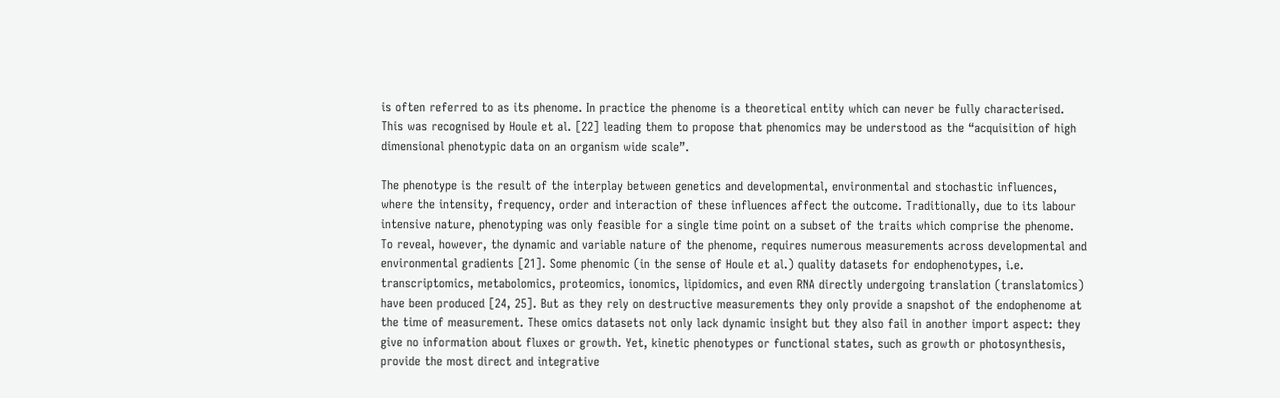is often referred to as its phenome. In practice the phenome is a theoretical entity which can never be fully characterised. This was recognised by Houle et al. [22] leading them to propose that phenomics may be understood as the “acquisition of high dimensional phenotypic data on an organism wide scale”.

The phenotype is the result of the interplay between genetics and developmental, environmental and stochastic influences, where the intensity, frequency, order and interaction of these influences affect the outcome. Traditionally, due to its labour intensive nature, phenotyping was only feasible for a single time point on a subset of the traits which comprise the phenome. To reveal, however, the dynamic and variable nature of the phenome, requires numerous measurements across developmental and environmental gradients [21]. Some phenomic (in the sense of Houle et al.) quality datasets for endophenotypes, i.e. transcriptomics, metabolomics, proteomics, ionomics, lipidomics, and even RNA directly undergoing translation (translatomics) have been produced [24, 25]. But as they rely on destructive measurements they only provide a snapshot of the endophenome at the time of measurement. These omics datasets not only lack dynamic insight but they also fail in another import aspect: they give no information about fluxes or growth. Yet, kinetic phenotypes or functional states, such as growth or photosynthesis, provide the most direct and integrative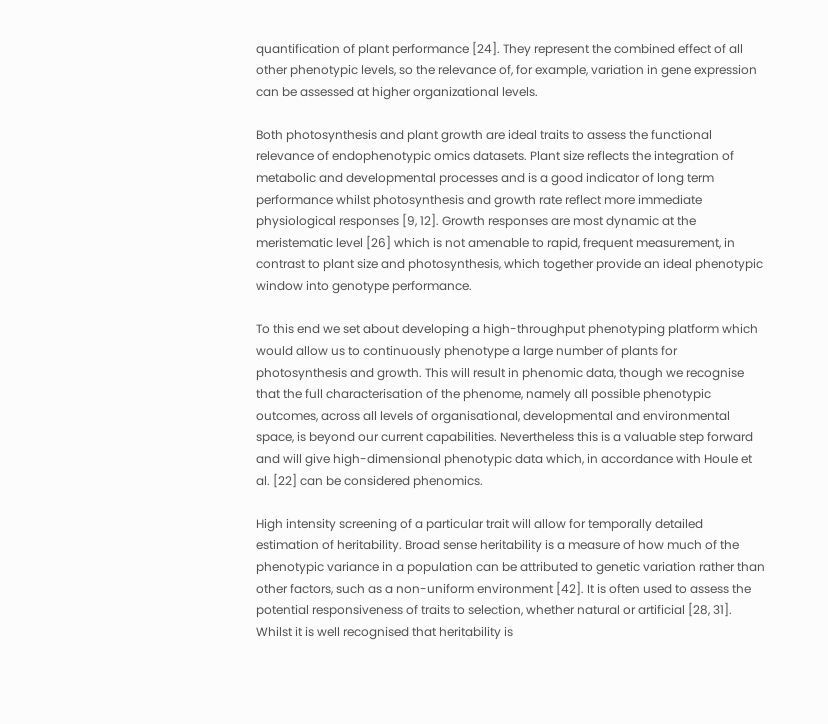quantification of plant performance [24]. They represent the combined effect of all other phenotypic levels, so the relevance of, for example, variation in gene expression can be assessed at higher organizational levels.

Both photosynthesis and plant growth are ideal traits to assess the functional relevance of endophenotypic omics datasets. Plant size reflects the integration of metabolic and developmental processes and is a good indicator of long term performance whilst photosynthesis and growth rate reflect more immediate physiological responses [9, 12]. Growth responses are most dynamic at the meristematic level [26] which is not amenable to rapid, frequent measurement, in contrast to plant size and photosynthesis, which together provide an ideal phenotypic window into genotype performance.

To this end we set about developing a high-throughput phenotyping platform which would allow us to continuously phenotype a large number of plants for photosynthesis and growth. This will result in phenomic data, though we recognise that the full characterisation of the phenome, namely all possible phenotypic outcomes, across all levels of organisational, developmental and environmental space, is beyond our current capabilities. Nevertheless this is a valuable step forward and will give high-dimensional phenotypic data which, in accordance with Houle et al. [22] can be considered phenomics.

High intensity screening of a particular trait will allow for temporally detailed estimation of heritability. Broad sense heritability is a measure of how much of the phenotypic variance in a population can be attributed to genetic variation rather than other factors, such as a non-uniform environment [42]. It is often used to assess the potential responsiveness of traits to selection, whether natural or artificial [28, 31]. Whilst it is well recognised that heritability is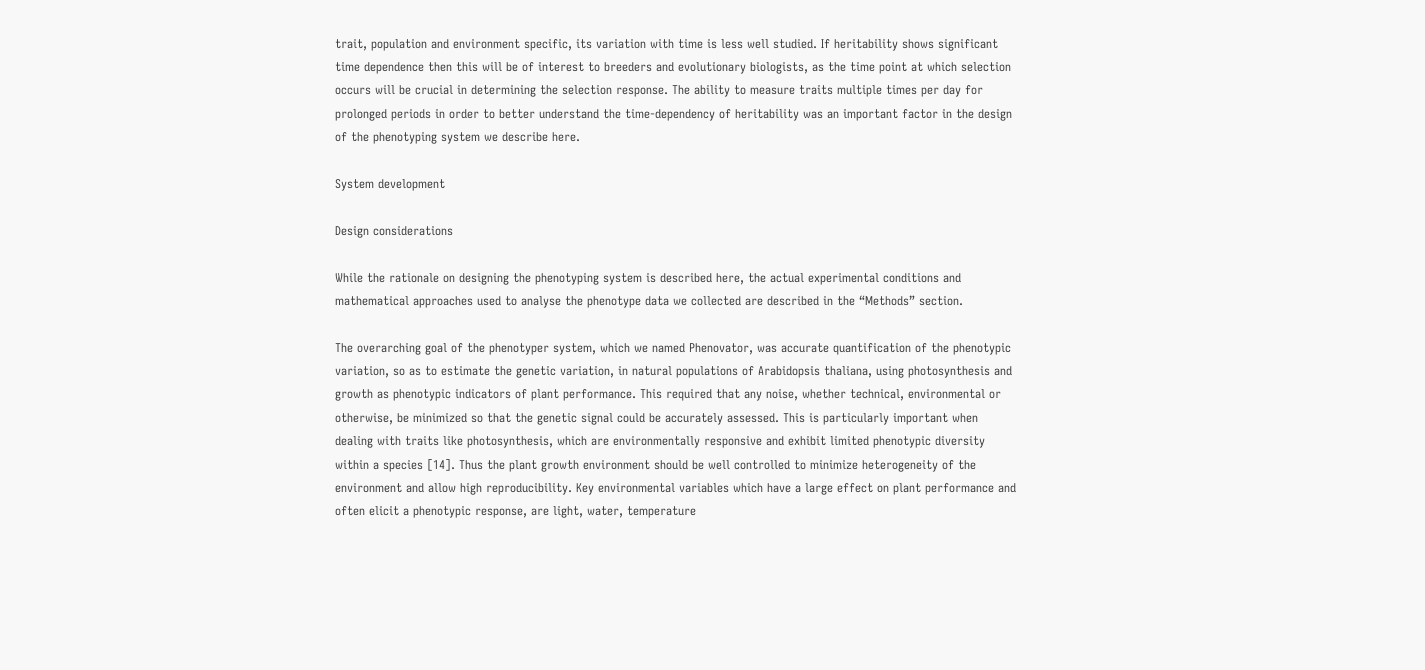trait, population and environment specific, its variation with time is less well studied. If heritability shows significant time dependence then this will be of interest to breeders and evolutionary biologists, as the time point at which selection occurs will be crucial in determining the selection response. The ability to measure traits multiple times per day for prolonged periods in order to better understand the time-dependency of heritability was an important factor in the design of the phenotyping system we describe here.

System development

Design considerations

While the rationale on designing the phenotyping system is described here, the actual experimental conditions and mathematical approaches used to analyse the phenotype data we collected are described in the “Methods” section.

The overarching goal of the phenotyper system, which we named Phenovator, was accurate quantification of the phenotypic variation, so as to estimate the genetic variation, in natural populations of Arabidopsis thaliana, using photosynthesis and growth as phenotypic indicators of plant performance. This required that any noise, whether technical, environmental or otherwise, be minimized so that the genetic signal could be accurately assessed. This is particularly important when dealing with traits like photosynthesis, which are environmentally responsive and exhibit limited phenotypic diversity within a species [14]. Thus the plant growth environment should be well controlled to minimize heterogeneity of the environment and allow high reproducibility. Key environmental variables which have a large effect on plant performance and often elicit a phenotypic response, are light, water, temperature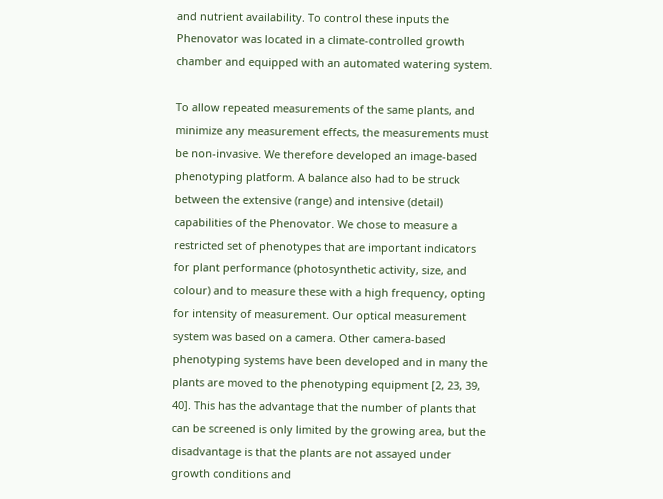and nutrient availability. To control these inputs the Phenovator was located in a climate-controlled growth chamber and equipped with an automated watering system.

To allow repeated measurements of the same plants, and minimize any measurement effects, the measurements must be non-invasive. We therefore developed an image-based phenotyping platform. A balance also had to be struck between the extensive (range) and intensive (detail) capabilities of the Phenovator. We chose to measure a restricted set of phenotypes that are important indicators for plant performance (photosynthetic activity, size, and colour) and to measure these with a high frequency, opting for intensity of measurement. Our optical measurement system was based on a camera. Other camera-based phenotyping systems have been developed and in many the plants are moved to the phenotyping equipment [2, 23, 39, 40]. This has the advantage that the number of plants that can be screened is only limited by the growing area, but the disadvantage is that the plants are not assayed under growth conditions and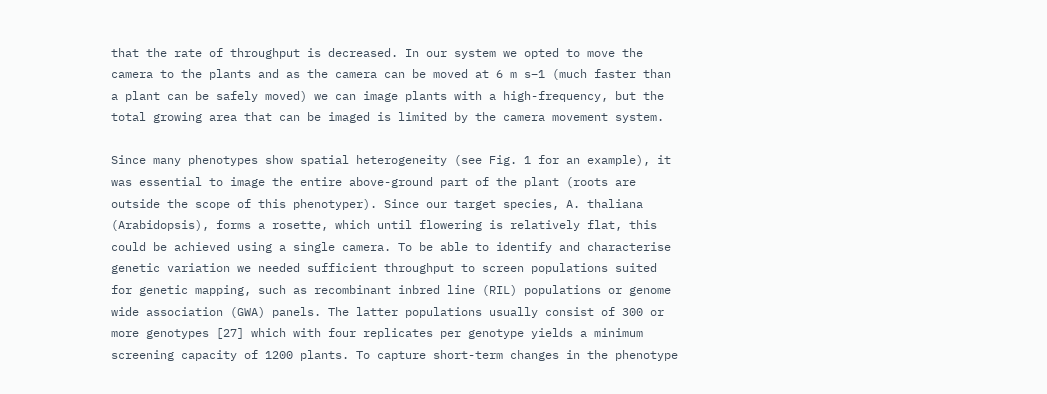that the rate of throughput is decreased. In our system we opted to move the camera to the plants and as the camera can be moved at 6 m s−1 (much faster than a plant can be safely moved) we can image plants with a high-frequency, but the total growing area that can be imaged is limited by the camera movement system.

Since many phenotypes show spatial heterogeneity (see Fig. 1 for an example), it was essential to image the entire above-ground part of the plant (roots are outside the scope of this phenotyper). Since our target species, A. thaliana (Arabidopsis), forms a rosette, which until flowering is relatively flat, this could be achieved using a single camera. To be able to identify and characterise genetic variation we needed sufficient throughput to screen populations suited for genetic mapping, such as recombinant inbred line (RIL) populations or genome wide association (GWA) panels. The latter populations usually consist of 300 or more genotypes [27] which with four replicates per genotype yields a minimum screening capacity of 1200 plants. To capture short-term changes in the phenotype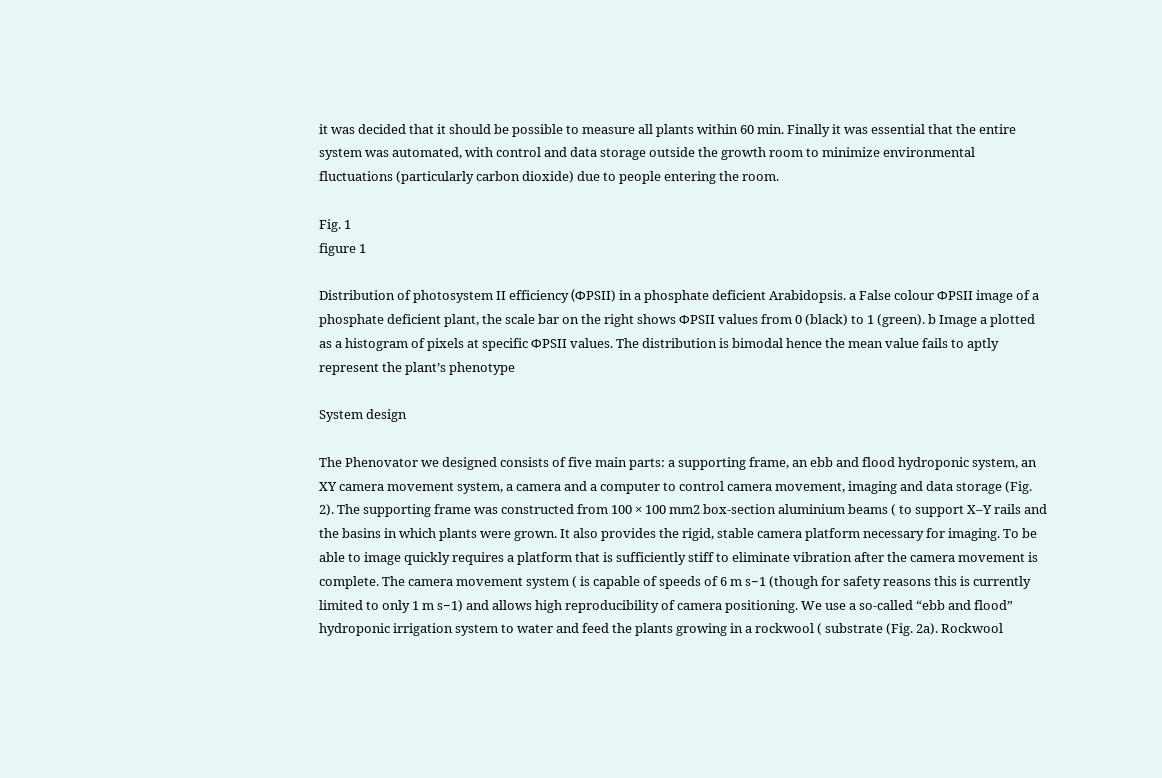it was decided that it should be possible to measure all plants within 60 min. Finally it was essential that the entire system was automated, with control and data storage outside the growth room to minimize environmental fluctuations (particularly carbon dioxide) due to people entering the room.

Fig. 1
figure 1

Distribution of photosystem II efficiency (ΦPSII) in a phosphate deficient Arabidopsis. a False colour ΦPSII image of a phosphate deficient plant, the scale bar on the right shows ΦPSII values from 0 (black) to 1 (green). b Image a plotted as a histogram of pixels at specific ΦPSII values. The distribution is bimodal hence the mean value fails to aptly represent the plant’s phenotype

System design

The Phenovator we designed consists of five main parts: a supporting frame, an ebb and flood hydroponic system, an XY camera movement system, a camera and a computer to control camera movement, imaging and data storage (Fig. 2). The supporting frame was constructed from 100 × 100 mm2 box-section aluminium beams ( to support X–Y rails and the basins in which plants were grown. It also provides the rigid, stable camera platform necessary for imaging. To be able to image quickly requires a platform that is sufficiently stiff to eliminate vibration after the camera movement is complete. The camera movement system ( is capable of speeds of 6 m s−1 (though for safety reasons this is currently limited to only 1 m s−1) and allows high reproducibility of camera positioning. We use a so-called “ebb and flood” hydroponic irrigation system to water and feed the plants growing in a rockwool ( substrate (Fig. 2a). Rockwool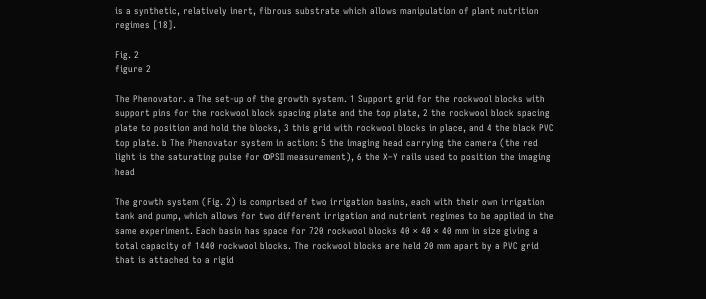is a synthetic, relatively inert, fibrous substrate which allows manipulation of plant nutrition regimes [18].

Fig. 2
figure 2

The Phenovator. a The set-up of the growth system. 1 Support grid for the rockwool blocks with support pins for the rockwool block spacing plate and the top plate, 2 the rockwool block spacing plate to position and hold the blocks, 3 this grid with rockwool blocks in place, and 4 the black PVC top plate. b The Phenovator system in action: 5 the imaging head carrying the camera (the red light is the saturating pulse for ΦPSII measurement), 6 the X–Y rails used to position the imaging head

The growth system (Fig. 2) is comprised of two irrigation basins, each with their own irrigation tank and pump, which allows for two different irrigation and nutrient regimes to be applied in the same experiment. Each basin has space for 720 rockwool blocks 40 × 40 × 40 mm in size giving a total capacity of 1440 rockwool blocks. The rockwool blocks are held 20 mm apart by a PVC grid that is attached to a rigid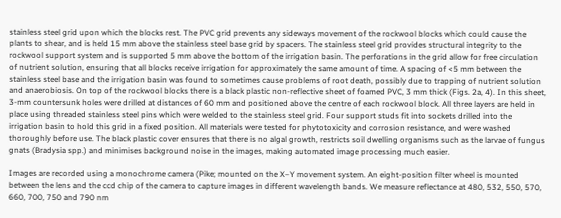stainless steel grid upon which the blocks rest. The PVC grid prevents any sideways movement of the rockwool blocks which could cause the plants to shear, and is held 15 mm above the stainless steel base grid by spacers. The stainless steel grid provides structural integrity to the rockwool support system and is supported 5 mm above the bottom of the irrigation basin. The perforations in the grid allow for free circulation of nutrient solution, ensuring that all blocks receive irrigation for approximately the same amount of time. A spacing of <5 mm between the stainless steel base and the irrigation basin was found to sometimes cause problems of root death, possibly due to trapping of nutrient solution and anaerobiosis. On top of the rockwool blocks there is a black plastic non-reflective sheet of foamed PVC, 3 mm thick (Figs. 2a, 4). In this sheet, 3-mm countersunk holes were drilled at distances of 60 mm and positioned above the centre of each rockwool block. All three layers are held in place using threaded stainless steel pins which were welded to the stainless steel grid. Four support studs fit into sockets drilled into the irrigation basin to hold this grid in a fixed position. All materials were tested for phytotoxicity and corrosion resistance, and were washed thoroughly before use. The black plastic cover ensures that there is no algal growth, restricts soil dwelling organisms such as the larvae of fungus gnats (Bradysia spp.) and minimises background noise in the images, making automated image processing much easier.

Images are recorded using a monochrome camera (Pike; mounted on the X–Y movement system. An eight-position filter wheel is mounted between the lens and the ccd chip of the camera to capture images in different wavelength bands. We measure reflectance at 480, 532, 550, 570, 660, 700, 750 and 790 nm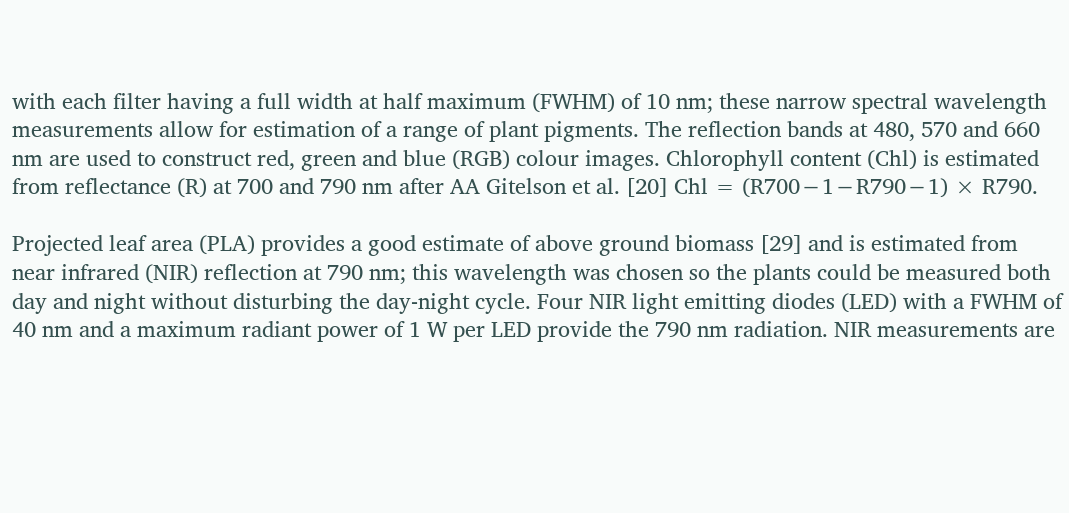with each filter having a full width at half maximum (FWHM) of 10 nm; these narrow spectral wavelength measurements allow for estimation of a range of plant pigments. The reflection bands at 480, 570 and 660 nm are used to construct red, green and blue (RGB) colour images. Chlorophyll content (Chl) is estimated from reflectance (R) at 700 and 790 nm after AA Gitelson et al. [20] Chl = (R700−1−R790−1) × R790.

Projected leaf area (PLA) provides a good estimate of above ground biomass [29] and is estimated from near infrared (NIR) reflection at 790 nm; this wavelength was chosen so the plants could be measured both day and night without disturbing the day-night cycle. Four NIR light emitting diodes (LED) with a FWHM of 40 nm and a maximum radiant power of 1 W per LED provide the 790 nm radiation. NIR measurements are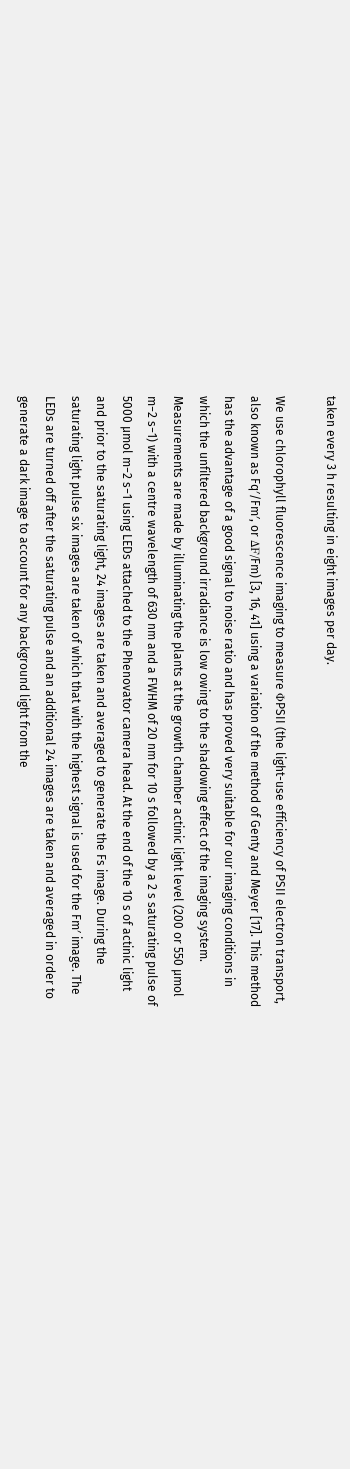taken every 3 h resulting in eight images per day.

We use chlorophyll fluorescence imaging to measure ΦPSII (the light-use efficiency of PSII electron transport, also known as Fq′/Fm′, or ΔF/Fm) [3, 16, 41] using a variation of the method of Genty and Meyer [17]. This method has the advantage of a good signal to noise ratio and has proved very suitable for our imaging conditions in which the unfiltered background irradiance is low owing to the shadowing effect of the imaging system. Measurements are made by illuminating the plants at the growth chamber actinic light level (200 or 550 µmol m−2 s−1) with a centre wavelength of 630 nm and a FWHM of 20 nm for 10 s followed by a 2 s saturating pulse of 5000 µmol m−2 s−1 using LEDs attached to the Phenovator camera head. At the end of the 10 s of actinic light and prior to the saturating light, 24 images are taken and averaged to generate the Fs image. During the saturating light pulse six images are taken of which that with the highest signal is used for the Fm′ image. The LEDs are turned off after the saturating pulse and an additional 24 images are taken and averaged in order to generate a dark image to account for any background light from the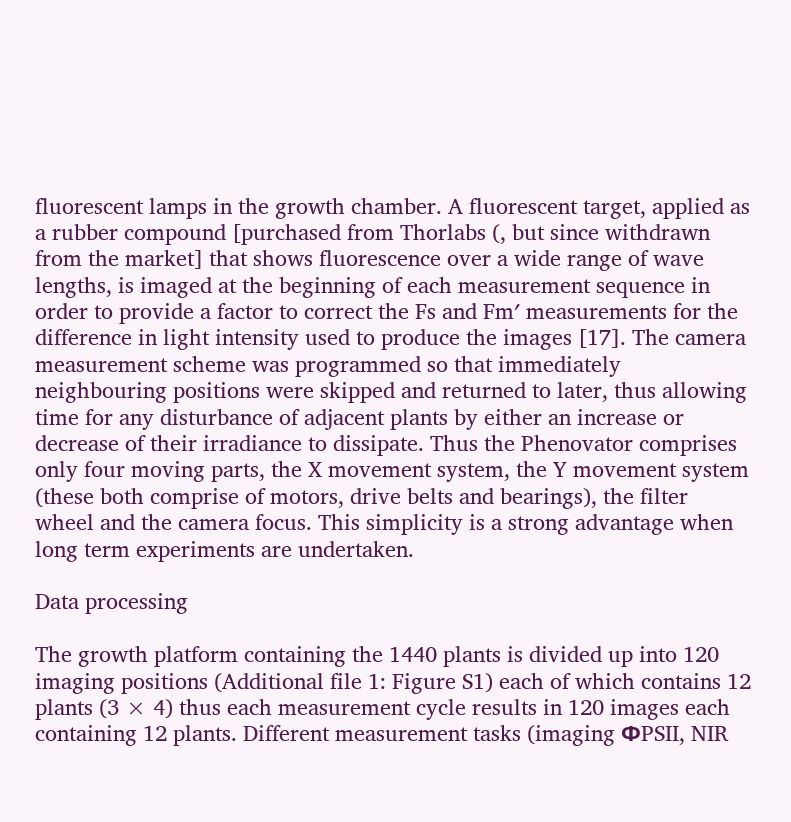fluorescent lamps in the growth chamber. A fluorescent target, applied as a rubber compound [purchased from Thorlabs (, but since withdrawn from the market] that shows fluorescence over a wide range of wave lengths, is imaged at the beginning of each measurement sequence in order to provide a factor to correct the Fs and Fm′ measurements for the difference in light intensity used to produce the images [17]. The camera measurement scheme was programmed so that immediately neighbouring positions were skipped and returned to later, thus allowing time for any disturbance of adjacent plants by either an increase or decrease of their irradiance to dissipate. Thus the Phenovator comprises only four moving parts, the X movement system, the Y movement system (these both comprise of motors, drive belts and bearings), the filter wheel and the camera focus. This simplicity is a strong advantage when long term experiments are undertaken.

Data processing

The growth platform containing the 1440 plants is divided up into 120 imaging positions (Additional file 1: Figure S1) each of which contains 12 plants (3 × 4) thus each measurement cycle results in 120 images each containing 12 plants. Different measurement tasks (imaging ΦPSII, NIR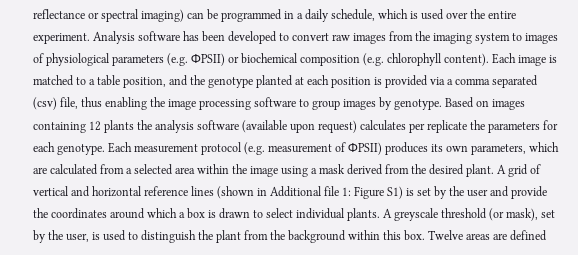reflectance or spectral imaging) can be programmed in a daily schedule, which is used over the entire experiment. Analysis software has been developed to convert raw images from the imaging system to images of physiological parameters (e.g. ΦPSII) or biochemical composition (e.g. chlorophyll content). Each image is matched to a table position, and the genotype planted at each position is provided via a comma separated (csv) file, thus enabling the image processing software to group images by genotype. Based on images containing 12 plants the analysis software (available upon request) calculates per replicate the parameters for each genotype. Each measurement protocol (e.g. measurement of ΦPSII) produces its own parameters, which are calculated from a selected area within the image using a mask derived from the desired plant. A grid of vertical and horizontal reference lines (shown in Additional file 1: Figure S1) is set by the user and provide the coordinates around which a box is drawn to select individual plants. A greyscale threshold (or mask), set by the user, is used to distinguish the plant from the background within this box. Twelve areas are defined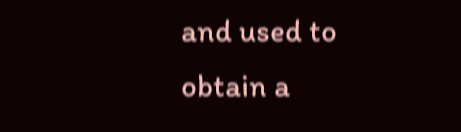and used to obtain a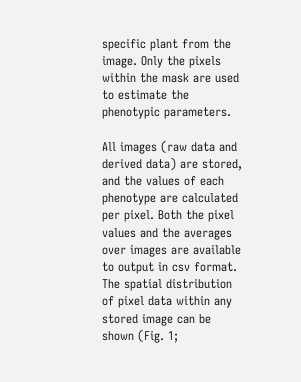specific plant from the image. Only the pixels within the mask are used to estimate the phenotypic parameters.

All images (raw data and derived data) are stored, and the values of each phenotype are calculated per pixel. Both the pixel values and the averages over images are available to output in csv format. The spatial distribution of pixel data within any stored image can be shown (Fig. 1;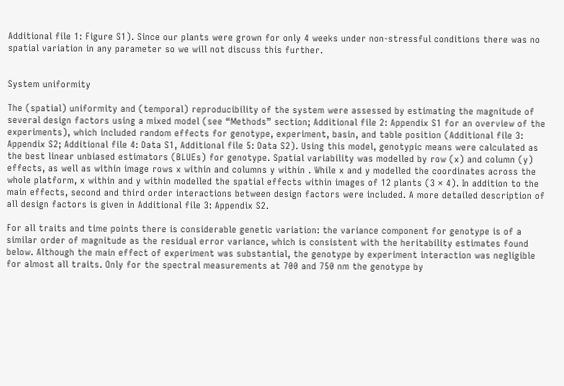Additional file 1: Figure S1). Since our plants were grown for only 4 weeks under non-stressful conditions there was no spatial variation in any parameter so we will not discuss this further.


System uniformity

The (spatial) uniformity and (temporal) reproducibility of the system were assessed by estimating the magnitude of several design factors using a mixed model (see “Methods” section; Additional file 2: Appendix S1 for an overview of the experiments), which included random effects for genotype, experiment, basin, and table position (Additional file 3: Appendix S2; Additional file 4: Data S1, Additional file 5: Data S2). Using this model, genotypic means were calculated as the best linear unbiased estimators (BLUEs) for genotype. Spatial variability was modelled by row (x) and column (y) effects, as well as within image rows x within and columns y within . While x and y modelled the coordinates across the whole platform, x within and y within modelled the spatial effects within images of 12 plants (3 × 4). In addition to the main effects, second and third order interactions between design factors were included. A more detailed description of all design factors is given in Additional file 3: Appendix S2.

For all traits and time points there is considerable genetic variation: the variance component for genotype is of a similar order of magnitude as the residual error variance, which is consistent with the heritability estimates found below. Although the main effect of experiment was substantial, the genotype by experiment interaction was negligible for almost all traits. Only for the spectral measurements at 700 and 750 nm the genotype by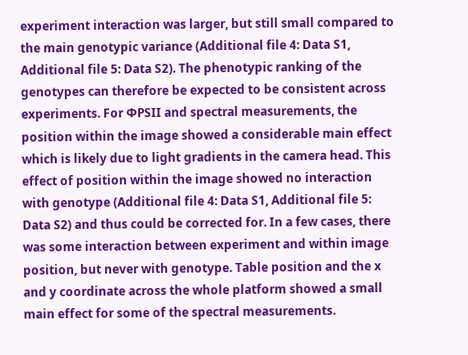experiment interaction was larger, but still small compared to the main genotypic variance (Additional file 4: Data S1, Additional file 5: Data S2). The phenotypic ranking of the genotypes can therefore be expected to be consistent across experiments. For ΦPSII and spectral measurements, the position within the image showed a considerable main effect which is likely due to light gradients in the camera head. This effect of position within the image showed no interaction with genotype (Additional file 4: Data S1, Additional file 5: Data S2) and thus could be corrected for. In a few cases, there was some interaction between experiment and within image position, but never with genotype. Table position and the x and y coordinate across the whole platform showed a small main effect for some of the spectral measurements.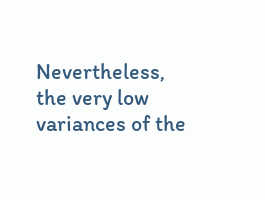Nevertheless, the very low variances of the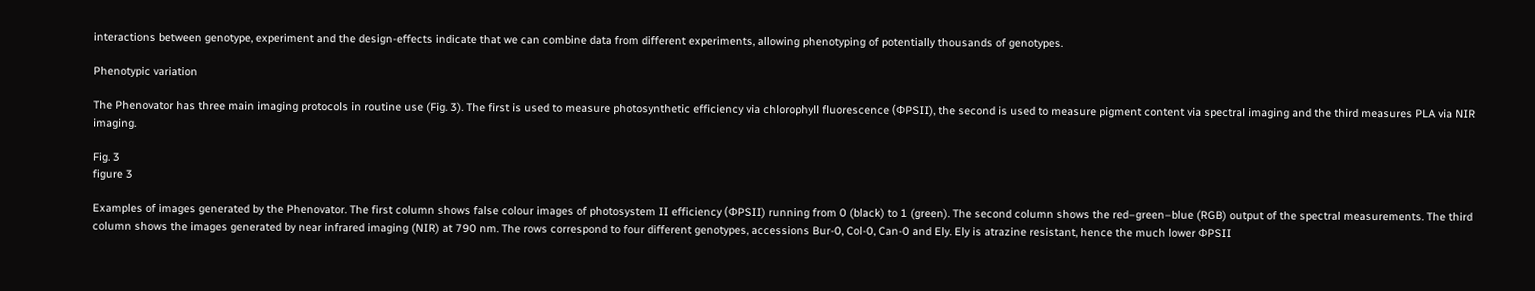interactions between genotype, experiment and the design-effects indicate that we can combine data from different experiments, allowing phenotyping of potentially thousands of genotypes.

Phenotypic variation

The Phenovator has three main imaging protocols in routine use (Fig. 3). The first is used to measure photosynthetic efficiency via chlorophyll fluorescence (ΦPSII), the second is used to measure pigment content via spectral imaging and the third measures PLA via NIR imaging.

Fig. 3
figure 3

Examples of images generated by the Phenovator. The first column shows false colour images of photosystem II efficiency (ΦPSII) running from 0 (black) to 1 (green). The second column shows the red–green–blue (RGB) output of the spectral measurements. The third column shows the images generated by near infrared imaging (NIR) at 790 nm. The rows correspond to four different genotypes, accessions Bur-0, Col-0, Can-0 and Ely. Ely is atrazine resistant, hence the much lower ΦPSII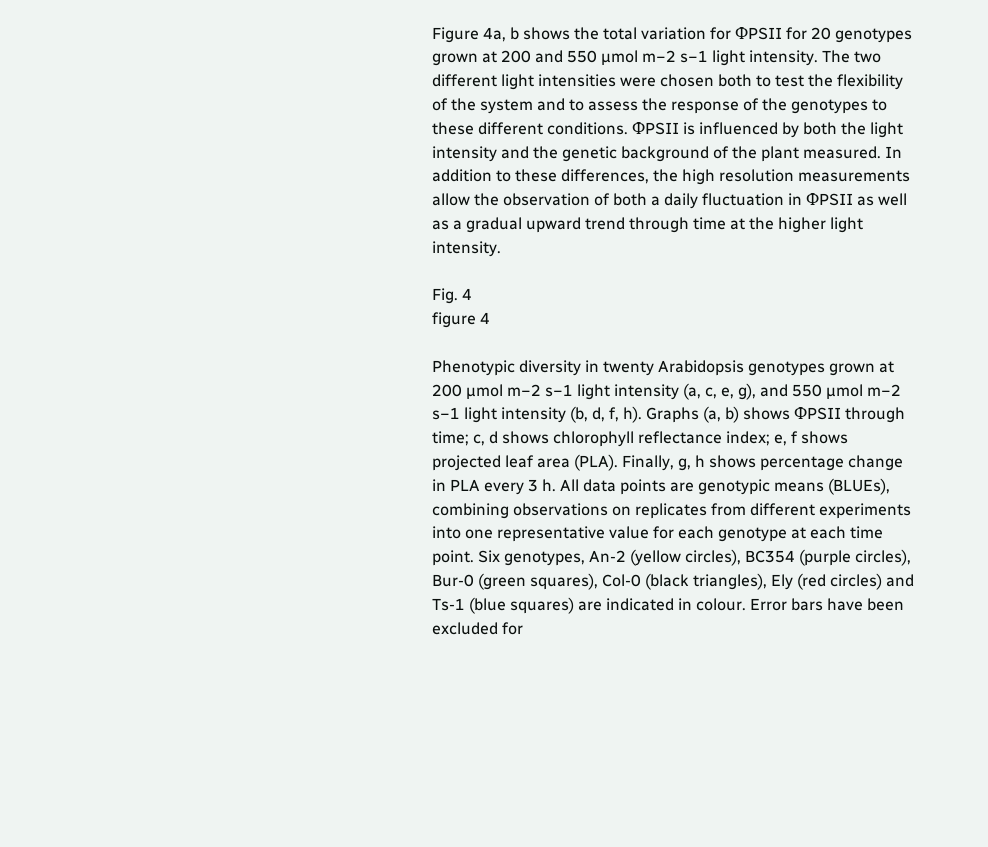Figure 4a, b shows the total variation for ΦPSII for 20 genotypes grown at 200 and 550 µmol m−2 s−1 light intensity. The two different light intensities were chosen both to test the flexibility of the system and to assess the response of the genotypes to these different conditions. ΦPSII is influenced by both the light intensity and the genetic background of the plant measured. In addition to these differences, the high resolution measurements allow the observation of both a daily fluctuation in ΦPSII as well as a gradual upward trend through time at the higher light intensity.

Fig. 4
figure 4

Phenotypic diversity in twenty Arabidopsis genotypes grown at 200 µmol m−2 s−1 light intensity (a, c, e, g), and 550 µmol m−2 s−1 light intensity (b, d, f, h). Graphs (a, b) shows ΦPSII through time; c, d shows chlorophyll reflectance index; e, f shows projected leaf area (PLA). Finally, g, h shows percentage change in PLA every 3 h. All data points are genotypic means (BLUEs), combining observations on replicates from different experiments into one representative value for each genotype at each time point. Six genotypes, An-2 (yellow circles), BC354 (purple circles), Bur-0 (green squares), Col-0 (black triangles), Ely (red circles) and Ts-1 (blue squares) are indicated in colour. Error bars have been excluded for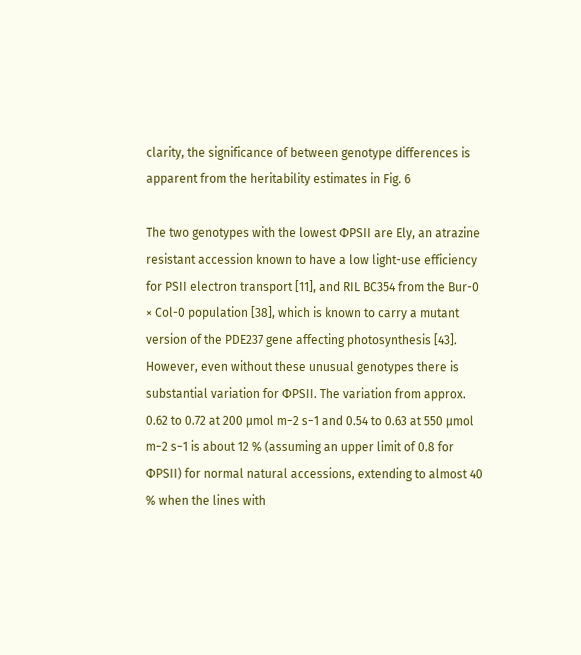clarity, the significance of between genotype differences is apparent from the heritability estimates in Fig. 6

The two genotypes with the lowest ΦPSII are Ely, an atrazine resistant accession known to have a low light-use efficiency for PSII electron transport [11], and RIL BC354 from the Bur-0 × Col-0 population [38], which is known to carry a mutant version of the PDE237 gene affecting photosynthesis [43]. However, even without these unusual genotypes there is substantial variation for ΦPSII. The variation from approx. 0.62 to 0.72 at 200 µmol m−2 s−1 and 0.54 to 0.63 at 550 µmol m−2 s−1 is about 12 % (assuming an upper limit of 0.8 for ΦPSII) for normal natural accessions, extending to almost 40 % when the lines with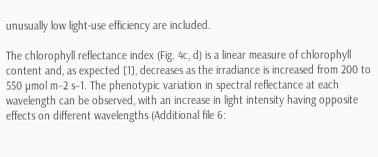unusually low light-use efficiency are included.

The chlorophyll reflectance index (Fig. 4c, d) is a linear measure of chlorophyll content and, as expected [1], decreases as the irradiance is increased from 200 to 550 µmol m−2 s−1. The phenotypic variation in spectral reflectance at each wavelength can be observed, with an increase in light intensity having opposite effects on different wavelengths (Additional file 6: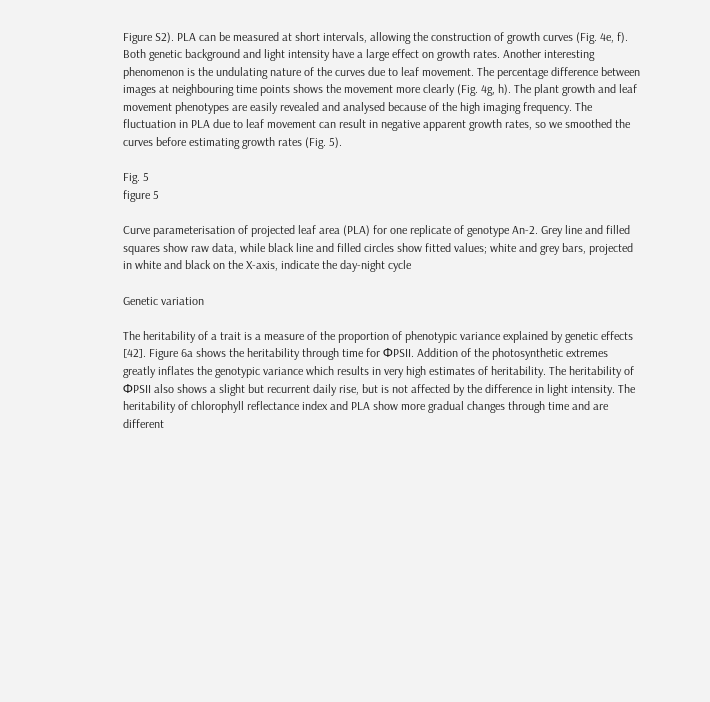Figure S2). PLA can be measured at short intervals, allowing the construction of growth curves (Fig. 4e, f). Both genetic background and light intensity have a large effect on growth rates. Another interesting phenomenon is the undulating nature of the curves due to leaf movement. The percentage difference between images at neighbouring time points shows the movement more clearly (Fig. 4g, h). The plant growth and leaf movement phenotypes are easily revealed and analysed because of the high imaging frequency. The fluctuation in PLA due to leaf movement can result in negative apparent growth rates, so we smoothed the curves before estimating growth rates (Fig. 5).

Fig. 5
figure 5

Curve parameterisation of projected leaf area (PLA) for one replicate of genotype An-2. Grey line and filled squares show raw data, while black line and filled circles show fitted values; white and grey bars, projected in white and black on the X-axis, indicate the day-night cycle

Genetic variation

The heritability of a trait is a measure of the proportion of phenotypic variance explained by genetic effects [42]. Figure 6a shows the heritability through time for ΦPSII. Addition of the photosynthetic extremes greatly inflates the genotypic variance which results in very high estimates of heritability. The heritability of ΦPSII also shows a slight but recurrent daily rise, but is not affected by the difference in light intensity. The heritability of chlorophyll reflectance index and PLA show more gradual changes through time and are different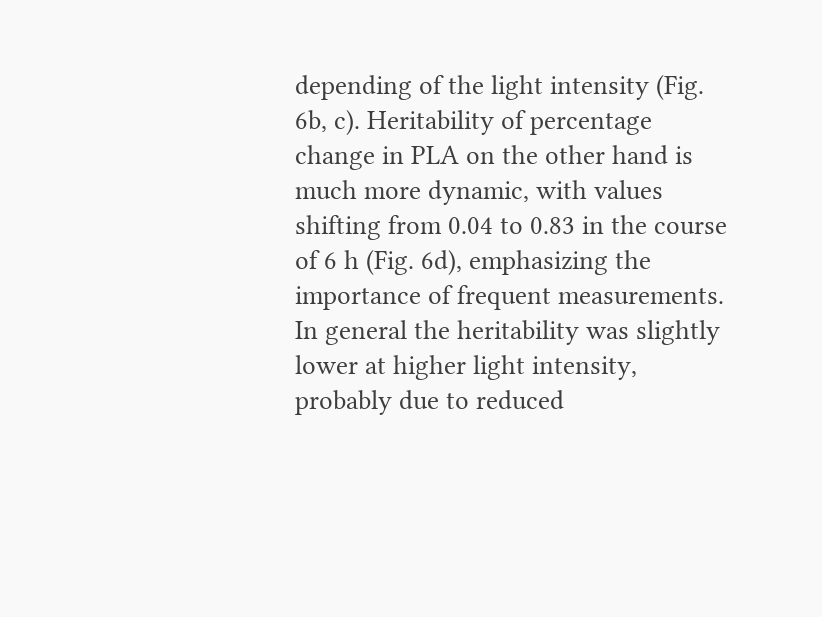depending of the light intensity (Fig. 6b, c). Heritability of percentage change in PLA on the other hand is much more dynamic, with values shifting from 0.04 to 0.83 in the course of 6 h (Fig. 6d), emphasizing the importance of frequent measurements. In general the heritability was slightly lower at higher light intensity, probably due to reduced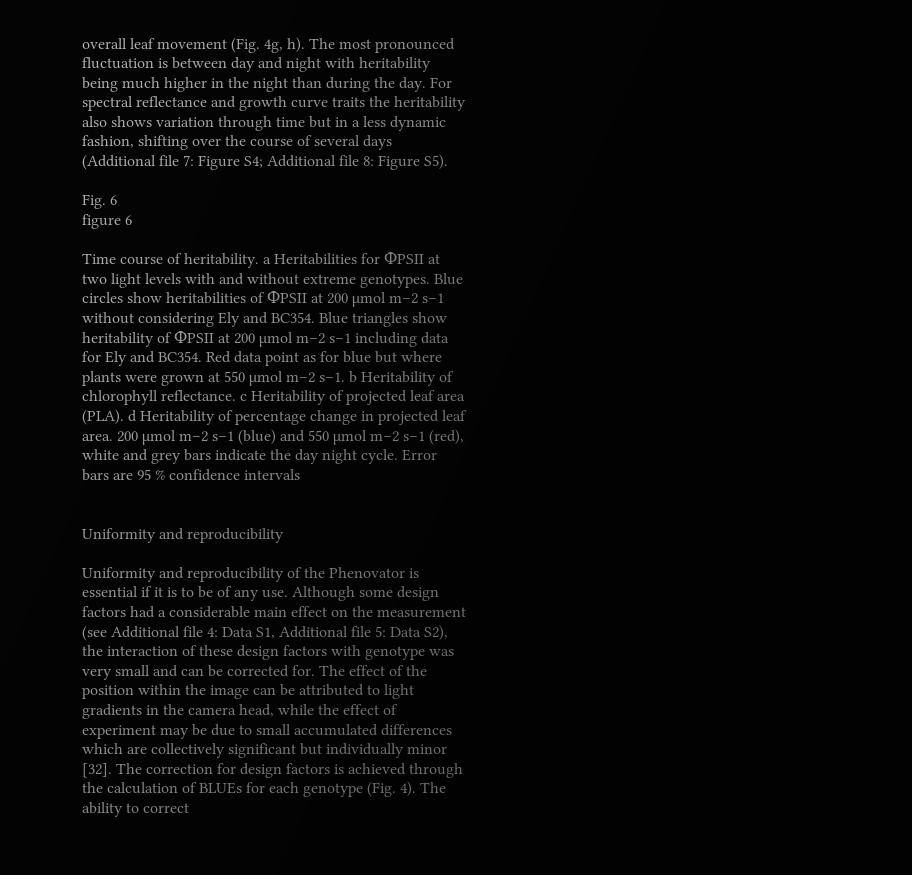overall leaf movement (Fig. 4g, h). The most pronounced fluctuation is between day and night with heritability being much higher in the night than during the day. For spectral reflectance and growth curve traits the heritability also shows variation through time but in a less dynamic fashion, shifting over the course of several days (Additional file 7: Figure S4; Additional file 8: Figure S5).

Fig. 6
figure 6

Time course of heritability. a Heritabilities for ΦPSII at two light levels with and without extreme genotypes. Blue circles show heritabilities of ΦPSII at 200 µmol m−2 s−1 without considering Ely and BC354. Blue triangles show heritability of ΦPSII at 200 µmol m−2 s−1 including data for Ely and BC354. Red data point as for blue but where plants were grown at 550 µmol m−2 s−1. b Heritability of chlorophyll reflectance. c Heritability of projected leaf area (PLA). d Heritability of percentage change in projected leaf area. 200 µmol m−2 s−1 (blue) and 550 µmol m−2 s−1 (red), white and grey bars indicate the day night cycle. Error bars are 95 % confidence intervals


Uniformity and reproducibility

Uniformity and reproducibility of the Phenovator is essential if it is to be of any use. Although some design factors had a considerable main effect on the measurement (see Additional file 4: Data S1, Additional file 5: Data S2), the interaction of these design factors with genotype was very small and can be corrected for. The effect of the position within the image can be attributed to light gradients in the camera head, while the effect of experiment may be due to small accumulated differences which are collectively significant but individually minor [32]. The correction for design factors is achieved through the calculation of BLUEs for each genotype (Fig. 4). The ability to correct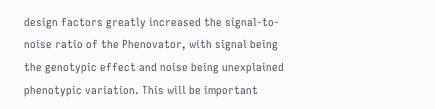design factors greatly increased the signal-to-noise ratio of the Phenovator, with signal being the genotypic effect and noise being unexplained phenotypic variation. This will be important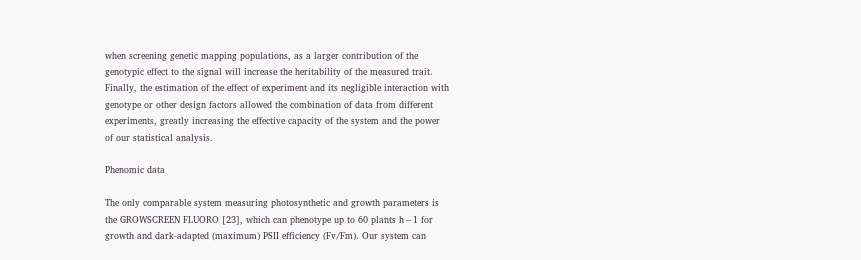when screening genetic mapping populations, as a larger contribution of the genotypic effect to the signal will increase the heritability of the measured trait. Finally, the estimation of the effect of experiment and its negligible interaction with genotype or other design factors allowed the combination of data from different experiments, greatly increasing the effective capacity of the system and the power of our statistical analysis.

Phenomic data

The only comparable system measuring photosynthetic and growth parameters is the GROWSCREEN FLUORO [23], which can phenotype up to 60 plants h−1 for growth and dark-adapted (maximum) PSII efficiency (Fv/Fm). Our system can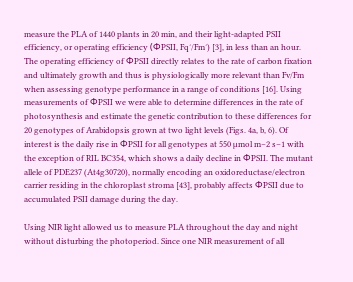measure the PLA of 1440 plants in 20 min, and their light-adapted PSII efficiency, or operating efficiency (ΦPSII, Fq′/Fm′) [3], in less than an hour. The operating efficiency of ΦPSII directly relates to the rate of carbon fixation and ultimately growth and thus is physiologically more relevant than Fv/Fm when assessing genotype performance in a range of conditions [16]. Using measurements of ΦPSII we were able to determine differences in the rate of photosynthesis and estimate the genetic contribution to these differences for 20 genotypes of Arabidopsis grown at two light levels (Figs. 4a, b, 6). Of interest is the daily rise in ΦPSII for all genotypes at 550 µmol m−2 s−1 with the exception of RIL BC354, which shows a daily decline in ΦPSII. The mutant allele of PDE237 (At4g30720), normally encoding an oxidoreductase/electron carrier residing in the chloroplast stroma [43], probably affects ΦPSII due to accumulated PSII damage during the day.

Using NIR light allowed us to measure PLA throughout the day and night without disturbing the photoperiod. Since one NIR measurement of all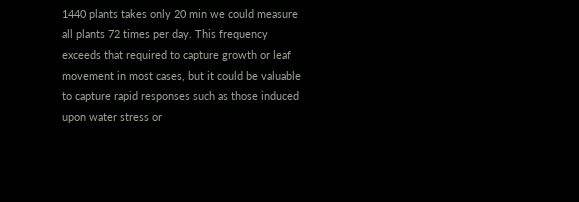1440 plants takes only 20 min we could measure all plants 72 times per day. This frequency exceeds that required to capture growth or leaf movement in most cases, but it could be valuable to capture rapid responses such as those induced upon water stress or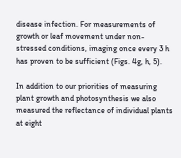disease infection. For measurements of growth or leaf movement under non-stressed conditions, imaging once every 3 h has proven to be sufficient (Figs. 4g, h, 5).

In addition to our priorities of measuring plant growth and photosynthesis we also measured the reflectance of individual plants at eight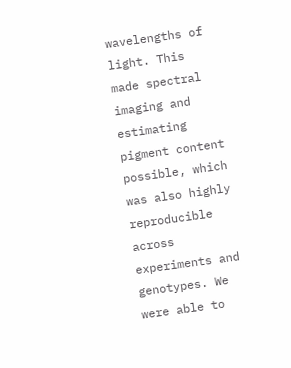wavelengths of light. This made spectral imaging and estimating pigment content possible, which was also highly reproducible across experiments and genotypes. We were able to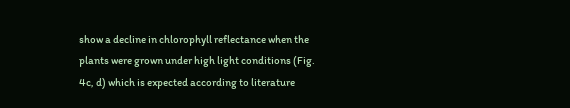show a decline in chlorophyll reflectance when the plants were grown under high light conditions (Fig. 4c, d) which is expected according to literature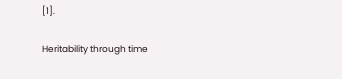[1].

Heritability through time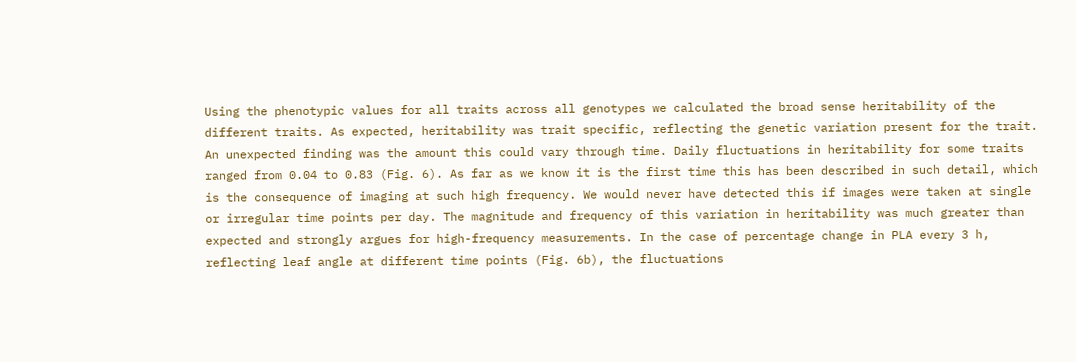Using the phenotypic values for all traits across all genotypes we calculated the broad sense heritability of the different traits. As expected, heritability was trait specific, reflecting the genetic variation present for the trait. An unexpected finding was the amount this could vary through time. Daily fluctuations in heritability for some traits ranged from 0.04 to 0.83 (Fig. 6). As far as we know it is the first time this has been described in such detail, which is the consequence of imaging at such high frequency. We would never have detected this if images were taken at single or irregular time points per day. The magnitude and frequency of this variation in heritability was much greater than expected and strongly argues for high-frequency measurements. In the case of percentage change in PLA every 3 h, reflecting leaf angle at different time points (Fig. 6b), the fluctuations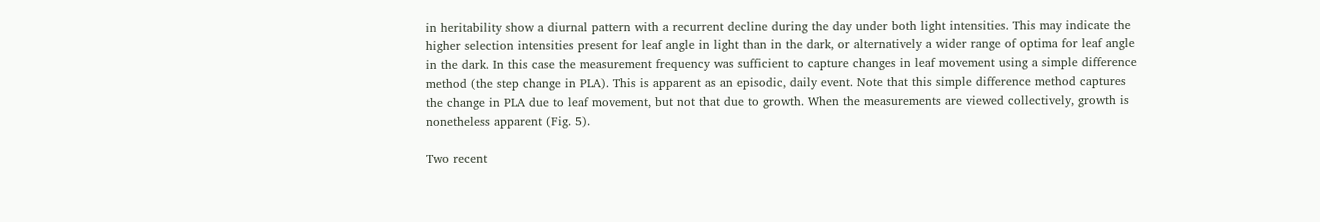in heritability show a diurnal pattern with a recurrent decline during the day under both light intensities. This may indicate the higher selection intensities present for leaf angle in light than in the dark, or alternatively a wider range of optima for leaf angle in the dark. In this case the measurement frequency was sufficient to capture changes in leaf movement using a simple difference method (the step change in PLA). This is apparent as an episodic, daily event. Note that this simple difference method captures the change in PLA due to leaf movement, but not that due to growth. When the measurements are viewed collectively, growth is nonetheless apparent (Fig. 5).

Two recent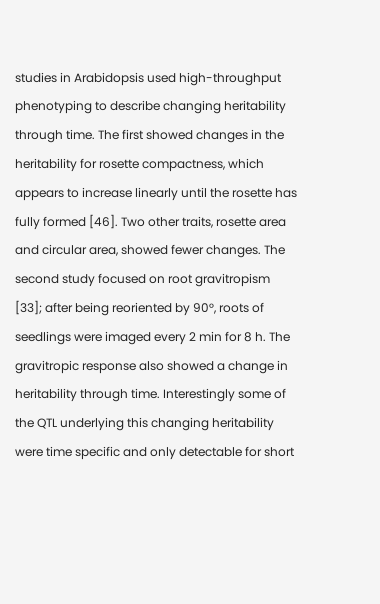studies in Arabidopsis used high-throughput phenotyping to describe changing heritability through time. The first showed changes in the heritability for rosette compactness, which appears to increase linearly until the rosette has fully formed [46]. Two other traits, rosette area and circular area, showed fewer changes. The second study focused on root gravitropism [33]; after being reoriented by 90°, roots of seedlings were imaged every 2 min for 8 h. The gravitropic response also showed a change in heritability through time. Interestingly some of the QTL underlying this changing heritability were time specific and only detectable for short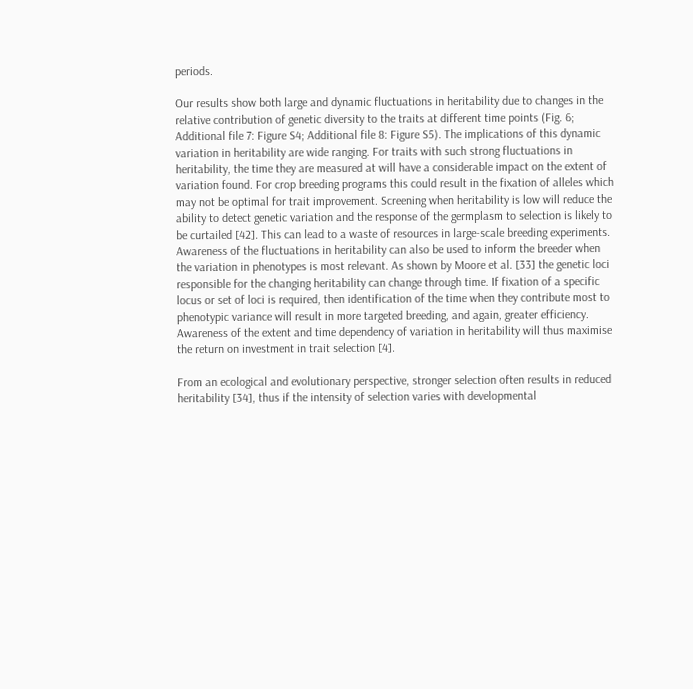periods.

Our results show both large and dynamic fluctuations in heritability due to changes in the relative contribution of genetic diversity to the traits at different time points (Fig. 6; Additional file 7: Figure S4; Additional file 8: Figure S5). The implications of this dynamic variation in heritability are wide ranging. For traits with such strong fluctuations in heritability, the time they are measured at will have a considerable impact on the extent of variation found. For crop breeding programs this could result in the fixation of alleles which may not be optimal for trait improvement. Screening when heritability is low will reduce the ability to detect genetic variation and the response of the germplasm to selection is likely to be curtailed [42]. This can lead to a waste of resources in large-scale breeding experiments. Awareness of the fluctuations in heritability can also be used to inform the breeder when the variation in phenotypes is most relevant. As shown by Moore et al. [33] the genetic loci responsible for the changing heritability can change through time. If fixation of a specific locus or set of loci is required, then identification of the time when they contribute most to phenotypic variance will result in more targeted breeding, and again, greater efficiency. Awareness of the extent and time dependency of variation in heritability will thus maximise the return on investment in trait selection [4].

From an ecological and evolutionary perspective, stronger selection often results in reduced heritability [34], thus if the intensity of selection varies with developmental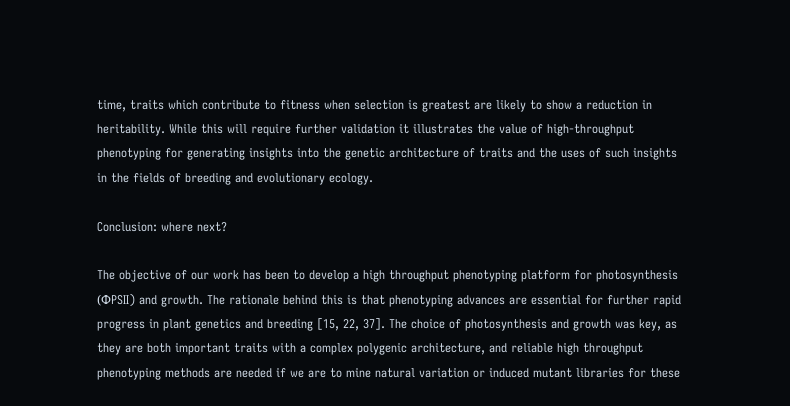time, traits which contribute to fitness when selection is greatest are likely to show a reduction in heritability. While this will require further validation it illustrates the value of high-throughput phenotyping for generating insights into the genetic architecture of traits and the uses of such insights in the fields of breeding and evolutionary ecology.

Conclusion: where next?

The objective of our work has been to develop a high throughput phenotyping platform for photosynthesis (ΦPSII) and growth. The rationale behind this is that phenotyping advances are essential for further rapid progress in plant genetics and breeding [15, 22, 37]. The choice of photosynthesis and growth was key, as they are both important traits with a complex polygenic architecture, and reliable high throughput phenotyping methods are needed if we are to mine natural variation or induced mutant libraries for these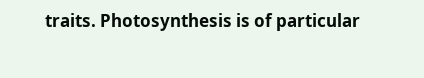traits. Photosynthesis is of particular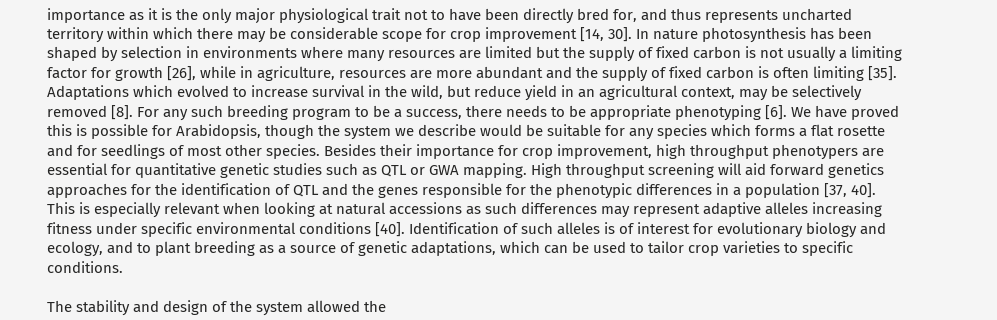importance as it is the only major physiological trait not to have been directly bred for, and thus represents uncharted territory within which there may be considerable scope for crop improvement [14, 30]. In nature photosynthesis has been shaped by selection in environments where many resources are limited but the supply of fixed carbon is not usually a limiting factor for growth [26], while in agriculture, resources are more abundant and the supply of fixed carbon is often limiting [35]. Adaptations which evolved to increase survival in the wild, but reduce yield in an agricultural context, may be selectively removed [8]. For any such breeding program to be a success, there needs to be appropriate phenotyping [6]. We have proved this is possible for Arabidopsis, though the system we describe would be suitable for any species which forms a flat rosette and for seedlings of most other species. Besides their importance for crop improvement, high throughput phenotypers are essential for quantitative genetic studies such as QTL or GWA mapping. High throughput screening will aid forward genetics approaches for the identification of QTL and the genes responsible for the phenotypic differences in a population [37, 40]. This is especially relevant when looking at natural accessions as such differences may represent adaptive alleles increasing fitness under specific environmental conditions [40]. Identification of such alleles is of interest for evolutionary biology and ecology, and to plant breeding as a source of genetic adaptations, which can be used to tailor crop varieties to specific conditions.

The stability and design of the system allowed the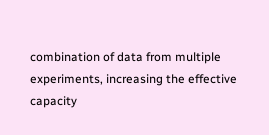combination of data from multiple experiments, increasing the effective capacity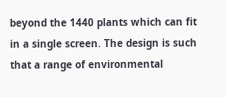beyond the 1440 plants which can fit in a single screen. The design is such that a range of environmental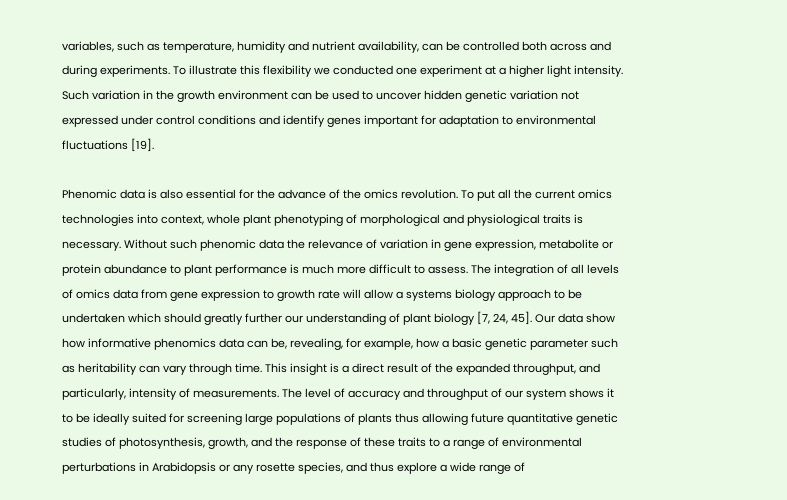variables, such as temperature, humidity and nutrient availability, can be controlled both across and during experiments. To illustrate this flexibility we conducted one experiment at a higher light intensity. Such variation in the growth environment can be used to uncover hidden genetic variation not expressed under control conditions and identify genes important for adaptation to environmental fluctuations [19].

Phenomic data is also essential for the advance of the omics revolution. To put all the current omics technologies into context, whole plant phenotyping of morphological and physiological traits is necessary. Without such phenomic data the relevance of variation in gene expression, metabolite or protein abundance to plant performance is much more difficult to assess. The integration of all levels of omics data from gene expression to growth rate will allow a systems biology approach to be undertaken which should greatly further our understanding of plant biology [7, 24, 45]. Our data show how informative phenomics data can be, revealing, for example, how a basic genetic parameter such as heritability can vary through time. This insight is a direct result of the expanded throughput, and particularly, intensity of measurements. The level of accuracy and throughput of our system shows it to be ideally suited for screening large populations of plants thus allowing future quantitative genetic studies of photosynthesis, growth, and the response of these traits to a range of environmental perturbations in Arabidopsis or any rosette species, and thus explore a wide range of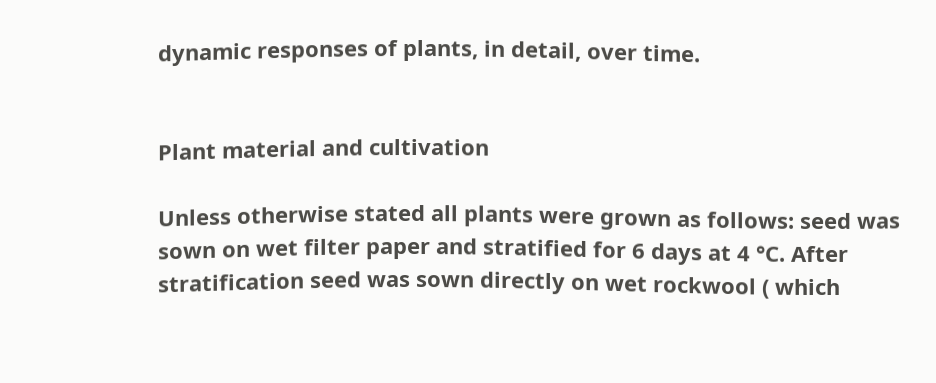dynamic responses of plants, in detail, over time.


Plant material and cultivation

Unless otherwise stated all plants were grown as follows: seed was sown on wet filter paper and stratified for 6 days at 4 °C. After stratification seed was sown directly on wet rockwool ( which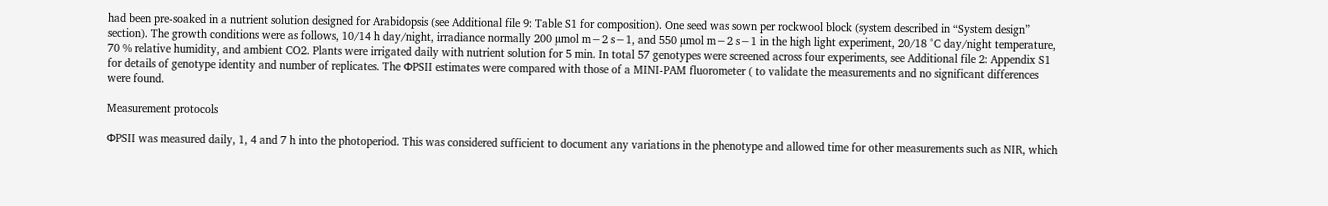had been pre-soaked in a nutrient solution designed for Arabidopsis (see Additional file 9: Table S1 for composition). One seed was sown per rockwool block (system described in “System design” section). The growth conditions were as follows, 10/14 h day/night, irradiance normally 200 µmol m−2 s−1, and 550 µmol m−2 s−1 in the high light experiment, 20/18 °C day/night temperature, 70 % relative humidity, and ambient CO2. Plants were irrigated daily with nutrient solution for 5 min. In total 57 genotypes were screened across four experiments, see Additional file 2: Appendix S1 for details of genotype identity and number of replicates. The ΦPSII estimates were compared with those of a MINI-PAM fluorometer ( to validate the measurements and no significant differences were found.

Measurement protocols

ΦPSII was measured daily, 1, 4 and 7 h into the photoperiod. This was considered sufficient to document any variations in the phenotype and allowed time for other measurements such as NIR, which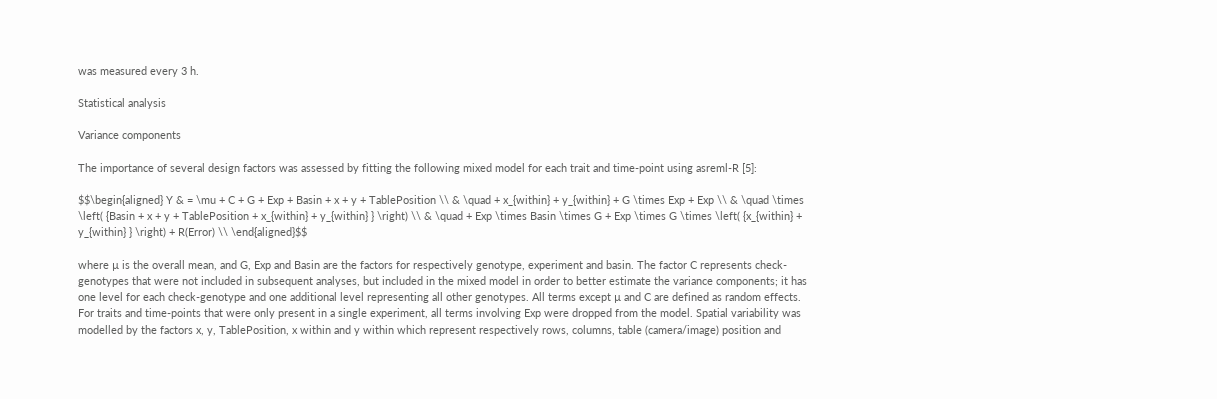was measured every 3 h.

Statistical analysis

Variance components

The importance of several design factors was assessed by fitting the following mixed model for each trait and time-point using asreml-R [5]:

$$\begin{aligned} Y & = \mu + C + G + Exp + Basin + x + y + TablePosition \\ & \quad + x_{within} + y_{within} + G \times Exp + Exp \\ & \quad \times \left( {Basin + x + y + TablePosition + x_{within} + y_{within} } \right) \\ & \quad + Exp \times Basin \times G + Exp \times G \times \left( {x_{within} + y_{within} } \right) + R(Error) \\ \end{aligned}$$

where µ is the overall mean, and G, Exp and Basin are the factors for respectively genotype, experiment and basin. The factor C represents check-genotypes that were not included in subsequent analyses, but included in the mixed model in order to better estimate the variance components; it has one level for each check-genotype and one additional level representing all other genotypes. All terms except µ and C are defined as random effects. For traits and time-points that were only present in a single experiment, all terms involving Exp were dropped from the model. Spatial variability was modelled by the factors x, y, TablePosition, x within and y within which represent respectively rows, columns, table (camera/image) position and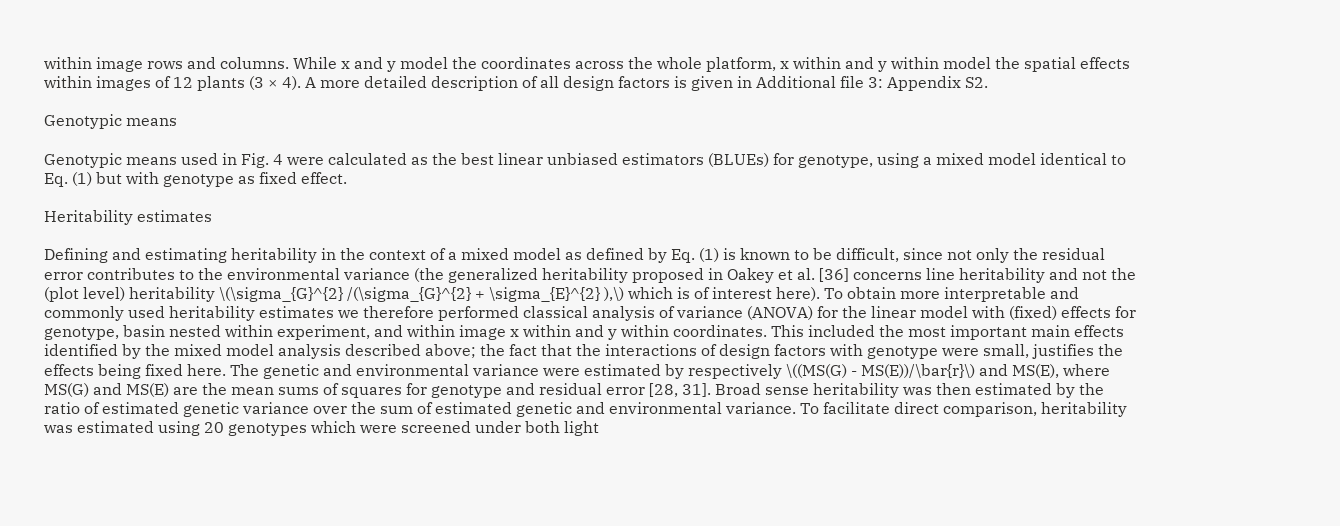within image rows and columns. While x and y model the coordinates across the whole platform, x within and y within model the spatial effects within images of 12 plants (3 × 4). A more detailed description of all design factors is given in Additional file 3: Appendix S2.

Genotypic means

Genotypic means used in Fig. 4 were calculated as the best linear unbiased estimators (BLUEs) for genotype, using a mixed model identical to Eq. (1) but with genotype as fixed effect.

Heritability estimates

Defining and estimating heritability in the context of a mixed model as defined by Eq. (1) is known to be difficult, since not only the residual error contributes to the environmental variance (the generalized heritability proposed in Oakey et al. [36] concerns line heritability and not the (plot level) heritability \(\sigma_{G}^{2} /(\sigma_{G}^{2} + \sigma_{E}^{2} ),\) which is of interest here). To obtain more interpretable and commonly used heritability estimates we therefore performed classical analysis of variance (ANOVA) for the linear model with (fixed) effects for genotype, basin nested within experiment, and within image x within and y within coordinates. This included the most important main effects identified by the mixed model analysis described above; the fact that the interactions of design factors with genotype were small, justifies the effects being fixed here. The genetic and environmental variance were estimated by respectively \((MS(G) - MS(E))/\bar{r}\) and MS(E), where MS(G) and MS(E) are the mean sums of squares for genotype and residual error [28, 31]. Broad sense heritability was then estimated by the ratio of estimated genetic variance over the sum of estimated genetic and environmental variance. To facilitate direct comparison, heritability was estimated using 20 genotypes which were screened under both light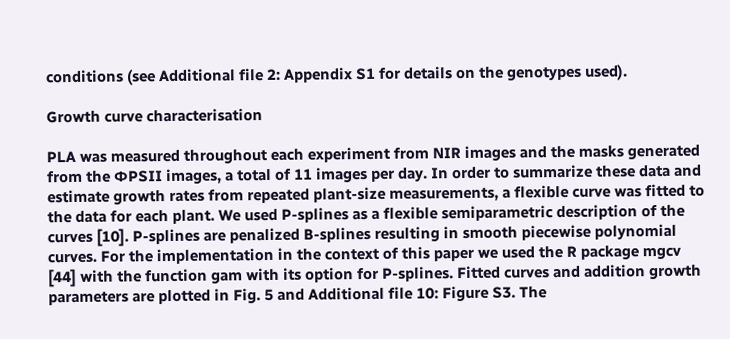conditions (see Additional file 2: Appendix S1 for details on the genotypes used).

Growth curve characterisation

PLA was measured throughout each experiment from NIR images and the masks generated from the ΦPSII images, a total of 11 images per day. In order to summarize these data and estimate growth rates from repeated plant-size measurements, a flexible curve was fitted to the data for each plant. We used P-splines as a flexible semiparametric description of the curves [10]. P-splines are penalized B-splines resulting in smooth piecewise polynomial curves. For the implementation in the context of this paper we used the R package mgcv [44] with the function gam with its option for P-splines. Fitted curves and addition growth parameters are plotted in Fig. 5 and Additional file 10: Figure S3. The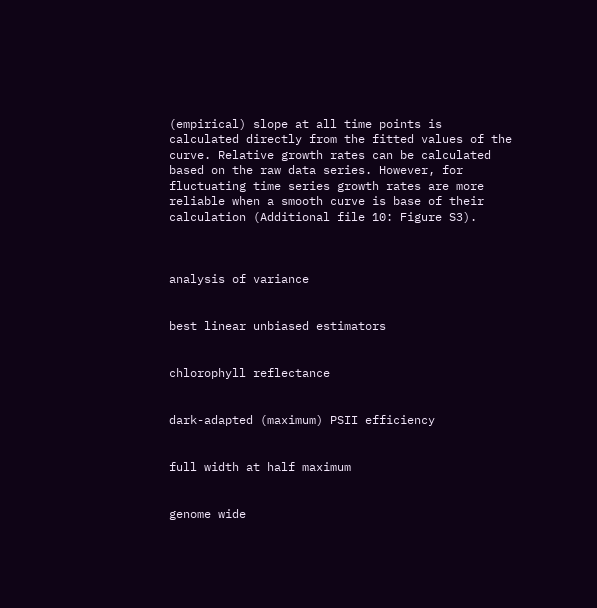(empirical) slope at all time points is calculated directly from the fitted values of the curve. Relative growth rates can be calculated based on the raw data series. However, for fluctuating time series growth rates are more reliable when a smooth curve is base of their calculation (Additional file 10: Figure S3).



analysis of variance


best linear unbiased estimators


chlorophyll reflectance


dark-adapted (maximum) PSII efficiency


full width at half maximum


genome wide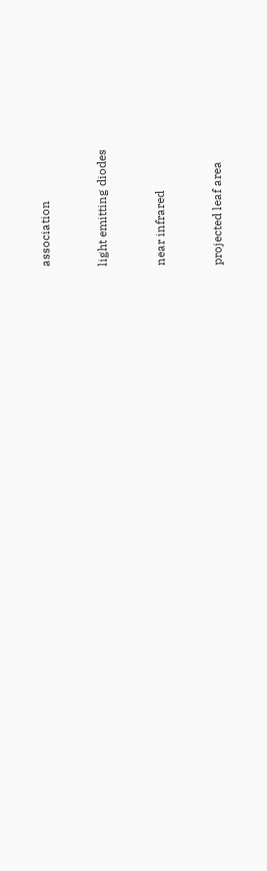association


light emitting diodes


near infrared


projected leaf area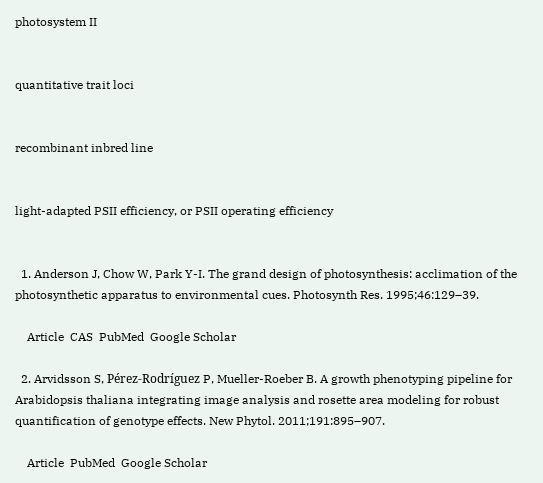photosystem II


quantitative trait loci


recombinant inbred line


light-adapted PSII efficiency, or PSII operating efficiency


  1. Anderson J, Chow W, Park Y-I. The grand design of photosynthesis: acclimation of the photosynthetic apparatus to environmental cues. Photosynth Res. 1995;46:129–39.

    Article  CAS  PubMed  Google Scholar

  2. Arvidsson S, Pérez-Rodríguez P, Mueller-Roeber B. A growth phenotyping pipeline for Arabidopsis thaliana integrating image analysis and rosette area modeling for robust quantification of genotype effects. New Phytol. 2011;191:895–907.

    Article  PubMed  Google Scholar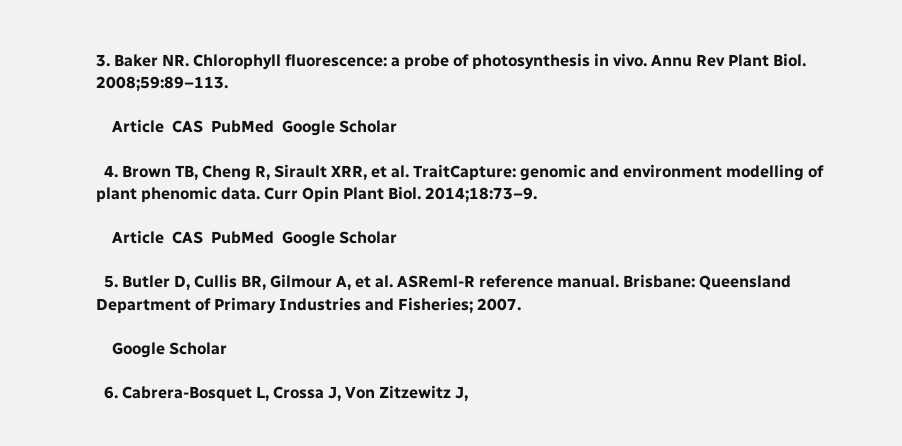3. Baker NR. Chlorophyll fluorescence: a probe of photosynthesis in vivo. Annu Rev Plant Biol. 2008;59:89–113.

    Article  CAS  PubMed  Google Scholar

  4. Brown TB, Cheng R, Sirault XRR, et al. TraitCapture: genomic and environment modelling of plant phenomic data. Curr Opin Plant Biol. 2014;18:73–9.

    Article  CAS  PubMed  Google Scholar

  5. Butler D, Cullis BR, Gilmour A, et al. ASReml-R reference manual. Brisbane: Queensland Department of Primary Industries and Fisheries; 2007.

    Google Scholar

  6. Cabrera-Bosquet L, Crossa J, Von Zitzewitz J,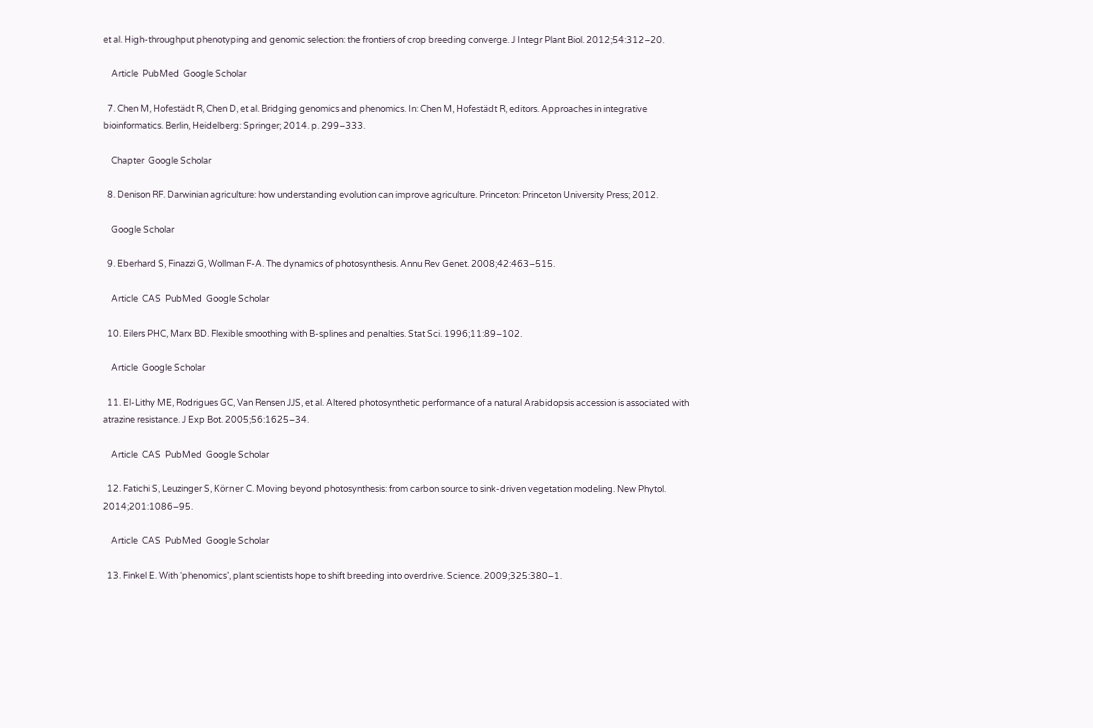et al. High-throughput phenotyping and genomic selection: the frontiers of crop breeding converge. J Integr Plant Biol. 2012;54:312–20.

    Article  PubMed  Google Scholar

  7. Chen M, Hofestädt R, Chen D, et al. Bridging genomics and phenomics. In: Chen M, Hofestädt R, editors. Approaches in integrative bioinformatics. Berlin, Heidelberg: Springer; 2014. p. 299–333.

    Chapter  Google Scholar

  8. Denison RF. Darwinian agriculture: how understanding evolution can improve agriculture. Princeton: Princeton University Press; 2012.

    Google Scholar

  9. Eberhard S, Finazzi G, Wollman F-A. The dynamics of photosynthesis. Annu Rev Genet. 2008;42:463–515.

    Article  CAS  PubMed  Google Scholar

  10. Eilers PHC, Marx BD. Flexible smoothing with B-splines and penalties. Stat Sci. 1996;11:89–102.

    Article  Google Scholar

  11. El-Lithy ME, Rodrigues GC, Van Rensen JJS, et al. Altered photosynthetic performance of a natural Arabidopsis accession is associated with atrazine resistance. J Exp Bot. 2005;56:1625–34.

    Article  CAS  PubMed  Google Scholar

  12. Fatichi S, Leuzinger S, Körner C. Moving beyond photosynthesis: from carbon source to sink-driven vegetation modeling. New Phytol. 2014;201:1086–95.

    Article  CAS  PubMed  Google Scholar

  13. Finkel E. With ‘phenomics’, plant scientists hope to shift breeding into overdrive. Science. 2009;325:380–1.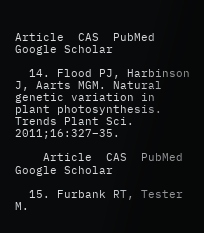Article  CAS  PubMed  Google Scholar

  14. Flood PJ, Harbinson J, Aarts MGM. Natural genetic variation in plant photosynthesis. Trends Plant Sci. 2011;16:327–35.

    Article  CAS  PubMed  Google Scholar

  15. Furbank RT, Tester M.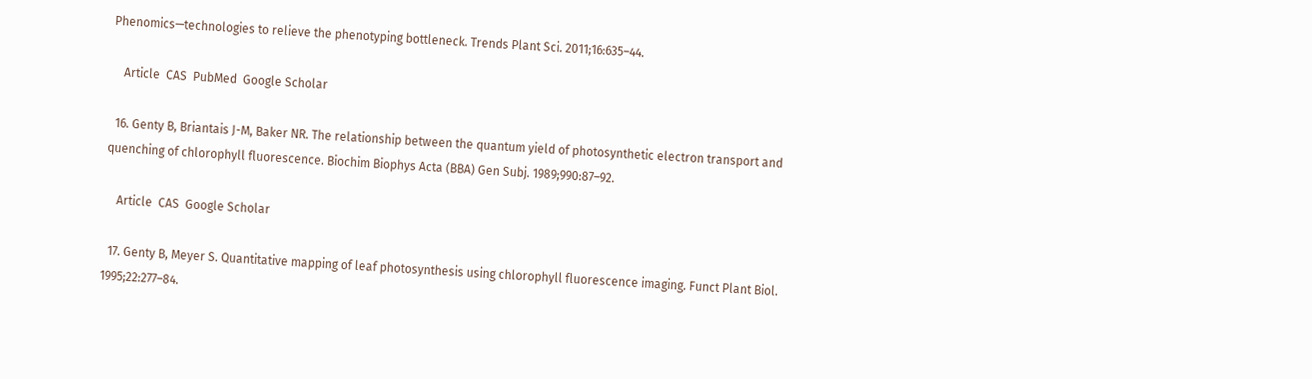Phenomics—technologies to relieve the phenotyping bottleneck. Trends Plant Sci. 2011;16:635–44.

    Article  CAS  PubMed  Google Scholar

  16. Genty B, Briantais J-M, Baker NR. The relationship between the quantum yield of photosynthetic electron transport and quenching of chlorophyll fluorescence. Biochim Biophys Acta (BBA) Gen Subj. 1989;990:87–92.

    Article  CAS  Google Scholar

  17. Genty B, Meyer S. Quantitative mapping of leaf photosynthesis using chlorophyll fluorescence imaging. Funct Plant Biol. 1995;22:277–84.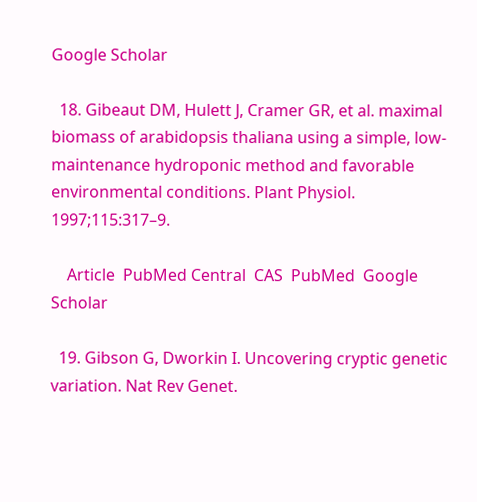Google Scholar

  18. Gibeaut DM, Hulett J, Cramer GR, et al. maximal biomass of arabidopsis thaliana using a simple, low-maintenance hydroponic method and favorable environmental conditions. Plant Physiol. 1997;115:317–9.

    Article  PubMed Central  CAS  PubMed  Google Scholar

  19. Gibson G, Dworkin I. Uncovering cryptic genetic variation. Nat Rev Genet.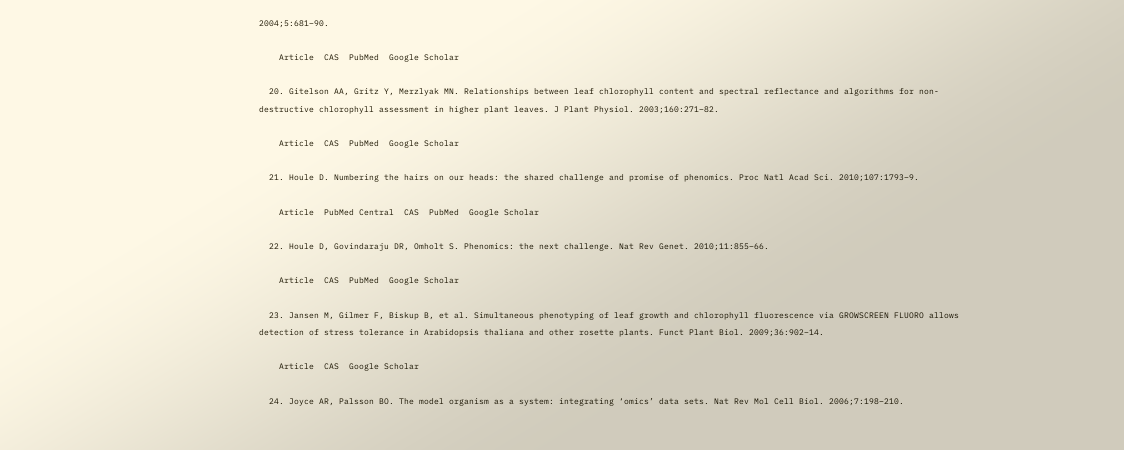2004;5:681–90.

    Article  CAS  PubMed  Google Scholar

  20. Gitelson AA, Gritz Y, Merzlyak MN. Relationships between leaf chlorophyll content and spectral reflectance and algorithms for non-destructive chlorophyll assessment in higher plant leaves. J Plant Physiol. 2003;160:271–82.

    Article  CAS  PubMed  Google Scholar

  21. Houle D. Numbering the hairs on our heads: the shared challenge and promise of phenomics. Proc Natl Acad Sci. 2010;107:1793–9.

    Article  PubMed Central  CAS  PubMed  Google Scholar

  22. Houle D, Govindaraju DR, Omholt S. Phenomics: the next challenge. Nat Rev Genet. 2010;11:855–66.

    Article  CAS  PubMed  Google Scholar

  23. Jansen M, Gilmer F, Biskup B, et al. Simultaneous phenotyping of leaf growth and chlorophyll fluorescence via GROWSCREEN FLUORO allows detection of stress tolerance in Arabidopsis thaliana and other rosette plants. Funct Plant Biol. 2009;36:902–14.

    Article  CAS  Google Scholar

  24. Joyce AR, Palsson BO. The model organism as a system: integrating ‘omics’ data sets. Nat Rev Mol Cell Biol. 2006;7:198–210.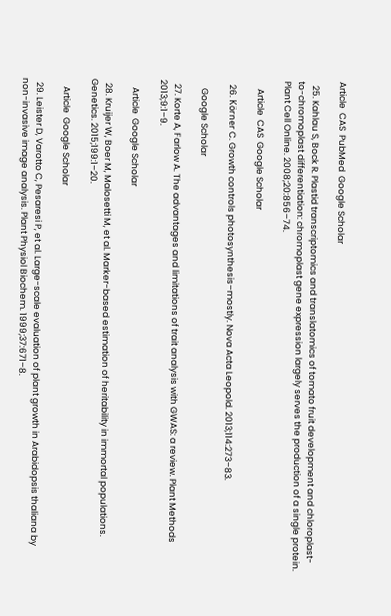Article  CAS  PubMed  Google Scholar

  25. Kahlau S, Bock R. Plastid transcriptomics and translatomics of tomato fruit development and chloroplast-to-chromoplast differentiation: chromoplast gene expression largely serves the production of a single protein. Plant Cell Online. 2008;20:856–74.

    Article  CAS  Google Scholar

  26. Körner C. Growth controls photosynthesis–mostly. Nova Acta Leopold. 2013;114:273–83.

    Google Scholar

  27. Korte A, Farlow A. The advantages and limitations of trait analysis with GWAS: a review. Plant Methods 2013;9:1–9.

    Article  Google Scholar

  28. Kruijer W, Boer M, Malosetti M, et al. Marker-based estimation of heritability in immortal populations. Genetics. 2015;199:1–20.

    Article  Google Scholar

  29. Leister D, Varotto C, Pesaresi P, et al. Large-scale evaluation of plant growth in Arabidopsis thaliana by non-invasive image analysis. Plant Physiol Biochem. 1999;37:671–8.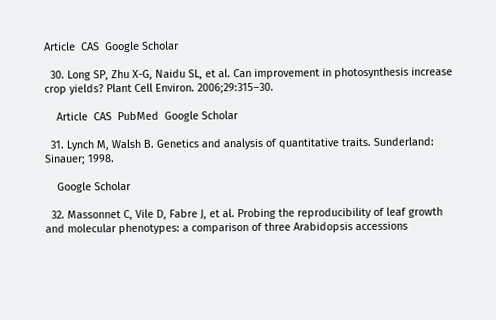Article  CAS  Google Scholar

  30. Long SP, Zhu X-G, Naidu SL, et al. Can improvement in photosynthesis increase crop yields? Plant Cell Environ. 2006;29:315–30.

    Article  CAS  PubMed  Google Scholar

  31. Lynch M, Walsh B. Genetics and analysis of quantitative traits. Sunderland: Sinauer; 1998.

    Google Scholar

  32. Massonnet C, Vile D, Fabre J, et al. Probing the reproducibility of leaf growth and molecular phenotypes: a comparison of three Arabidopsis accessions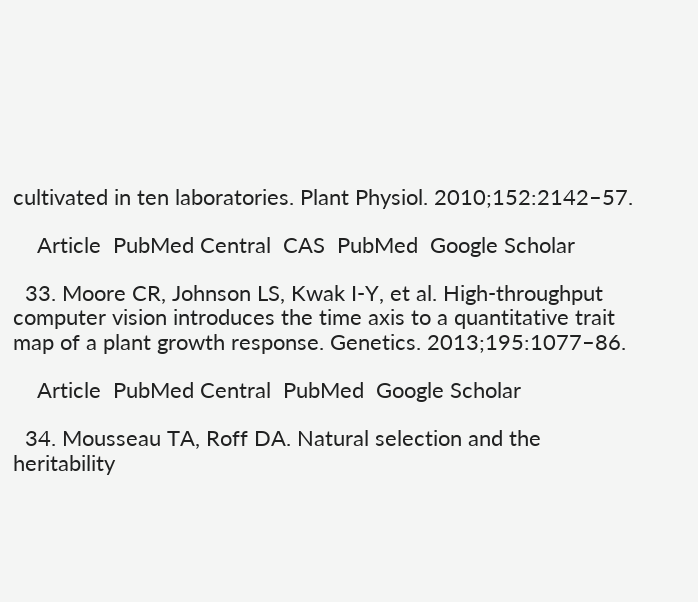cultivated in ten laboratories. Plant Physiol. 2010;152:2142–57.

    Article  PubMed Central  CAS  PubMed  Google Scholar

  33. Moore CR, Johnson LS, Kwak I-Y, et al. High-throughput computer vision introduces the time axis to a quantitative trait map of a plant growth response. Genetics. 2013;195:1077–86.

    Article  PubMed Central  PubMed  Google Scholar

  34. Mousseau TA, Roff DA. Natural selection and the heritability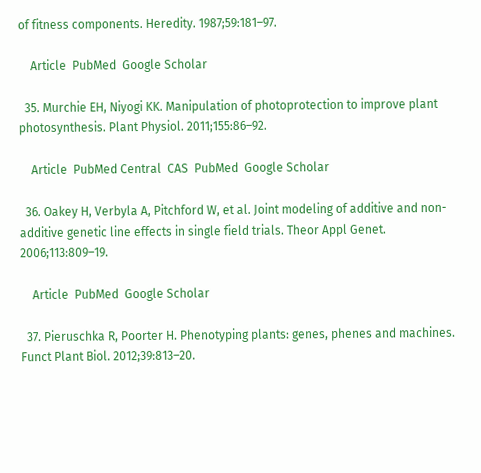of fitness components. Heredity. 1987;59:181–97.

    Article  PubMed  Google Scholar

  35. Murchie EH, Niyogi KK. Manipulation of photoprotection to improve plant photosynthesis. Plant Physiol. 2011;155:86–92.

    Article  PubMed Central  CAS  PubMed  Google Scholar

  36. Oakey H, Verbyla A, Pitchford W, et al. Joint modeling of additive and non-additive genetic line effects in single field trials. Theor Appl Genet. 2006;113:809–19.

    Article  PubMed  Google Scholar

  37. Pieruschka R, Poorter H. Phenotyping plants: genes, phenes and machines. Funct Plant Biol. 2012;39:813–20.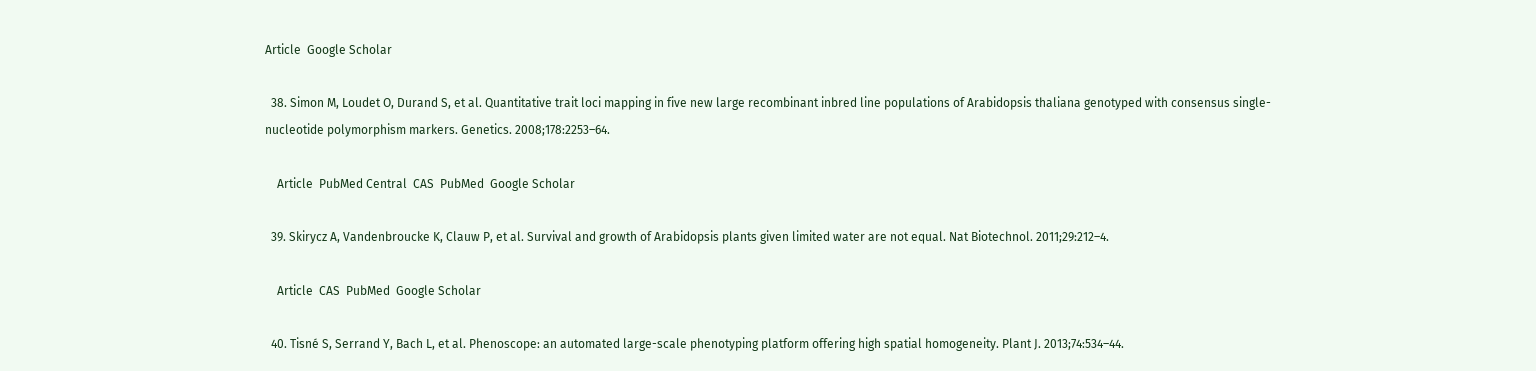Article  Google Scholar

  38. Simon M, Loudet O, Durand S, et al. Quantitative trait loci mapping in five new large recombinant inbred line populations of Arabidopsis thaliana genotyped with consensus single-nucleotide polymorphism markers. Genetics. 2008;178:2253–64.

    Article  PubMed Central  CAS  PubMed  Google Scholar

  39. Skirycz A, Vandenbroucke K, Clauw P, et al. Survival and growth of Arabidopsis plants given limited water are not equal. Nat Biotechnol. 2011;29:212–4.

    Article  CAS  PubMed  Google Scholar

  40. Tisné S, Serrand Y, Bach L, et al. Phenoscope: an automated large-scale phenotyping platform offering high spatial homogeneity. Plant J. 2013;74:534–44.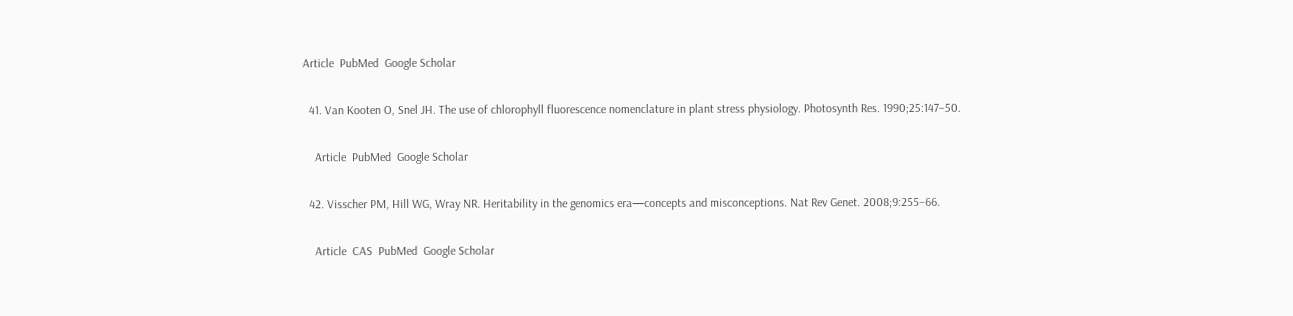Article  PubMed  Google Scholar

  41. Van Kooten O, Snel JH. The use of chlorophyll fluorescence nomenclature in plant stress physiology. Photosynth Res. 1990;25:147–50.

    Article  PubMed  Google Scholar

  42. Visscher PM, Hill WG, Wray NR. Heritability in the genomics era—concepts and misconceptions. Nat Rev Genet. 2008;9:255–66.

    Article  CAS  PubMed  Google Scholar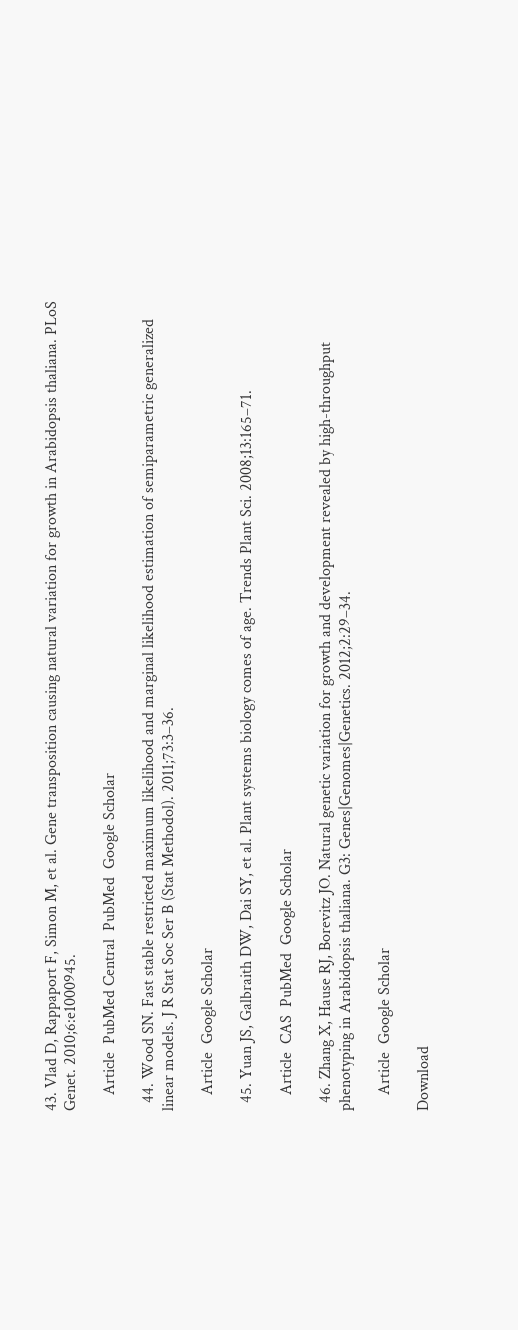43. Vlad D, Rappaport F, Simon M, et al. Gene transposition causing natural variation for growth in Arabidopsis thaliana. PLoS Genet. 2010;6:e1000945.

    Article  PubMed Central  PubMed  Google Scholar

  44. Wood SN. Fast stable restricted maximum likelihood and marginal likelihood estimation of semiparametric generalized linear models. J R Stat Soc Ser B (Stat Methodol). 2011;73:3–36.

    Article  Google Scholar

  45. Yuan JS, Galbraith DW, Dai SY, et al. Plant systems biology comes of age. Trends Plant Sci. 2008;13:165–71.

    Article  CAS  PubMed  Google Scholar

  46. Zhang X, Hause RJ, Borevitz JO. Natural genetic variation for growth and development revealed by high-throughput phenotyping in Arabidopsis thaliana. G3: Genes|Genomes|Genetics. 2012;2:29–34.

    Article  Google Scholar

Download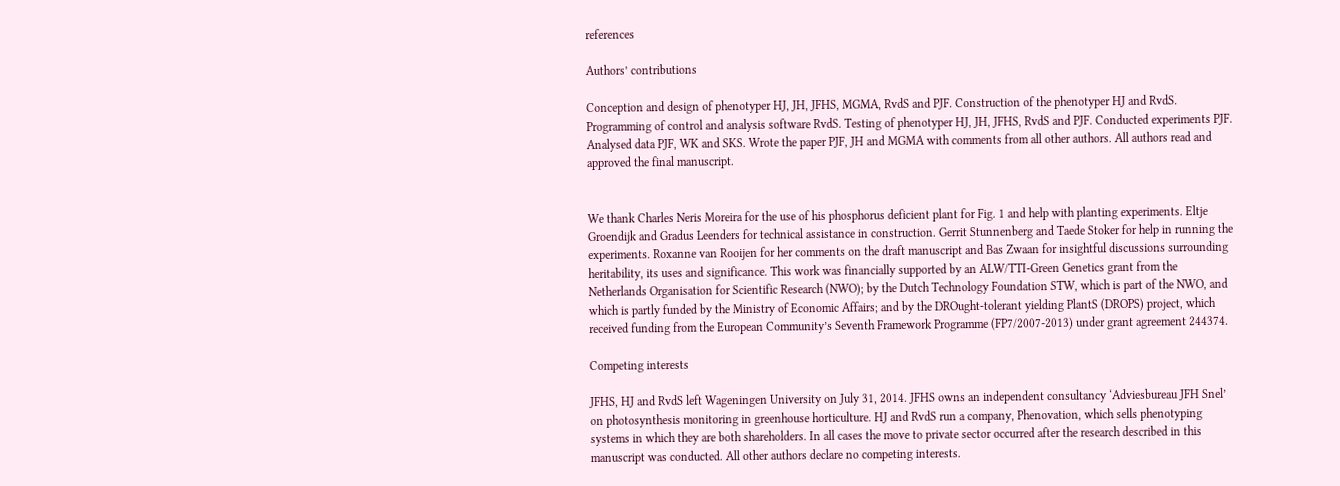references

Authors’ contributions

Conception and design of phenotyper HJ, JH, JFHS, MGMA, RvdS and PJF. Construction of the phenotyper HJ and RvdS. Programming of control and analysis software RvdS. Testing of phenotyper HJ, JH, JFHS, RvdS and PJF. Conducted experiments PJF. Analysed data PJF, WK and SKS. Wrote the paper PJF, JH and MGMA with comments from all other authors. All authors read and approved the final manuscript.


We thank Charles Neris Moreira for the use of his phosphorus deficient plant for Fig. 1 and help with planting experiments. Eltje Groendijk and Gradus Leenders for technical assistance in construction. Gerrit Stunnenberg and Taede Stoker for help in running the experiments. Roxanne van Rooijen for her comments on the draft manuscript and Bas Zwaan for insightful discussions surrounding heritability, its uses and significance. This work was financially supported by an ALW/TTI-Green Genetics grant from the Netherlands Organisation for Scientific Research (NWO); by the Dutch Technology Foundation STW, which is part of the NWO, and which is partly funded by the Ministry of Economic Affairs; and by the DROught-tolerant yielding PlantS (DROPS) project, which received funding from the European Community’s Seventh Framework Programme (FP7/2007-2013) under grant agreement 244374.

Competing interests

JFHS, HJ and RvdS left Wageningen University on July 31, 2014. JFHS owns an independent consultancy ‘Adviesbureau JFH Snel’ on photosynthesis monitoring in greenhouse horticulture. HJ and RvdS run a company, Phenovation, which sells phenotyping systems in which they are both shareholders. In all cases the move to private sector occurred after the research described in this manuscript was conducted. All other authors declare no competing interests.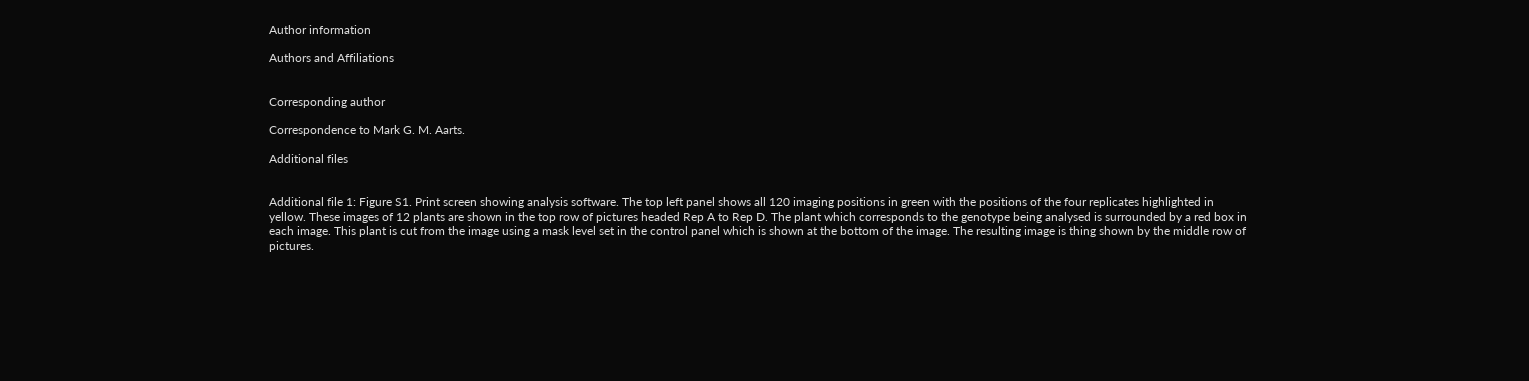Author information

Authors and Affiliations


Corresponding author

Correspondence to Mark G. M. Aarts.

Additional files


Additional file 1: Figure S1. Print screen showing analysis software. The top left panel shows all 120 imaging positions in green with the positions of the four replicates highlighted in yellow. These images of 12 plants are shown in the top row of pictures headed Rep A to Rep D. The plant which corresponds to the genotype being analysed is surrounded by a red box in each image. This plant is cut from the image using a mask level set in the control panel which is shown at the bottom of the image. The resulting image is thing shown by the middle row of pictures.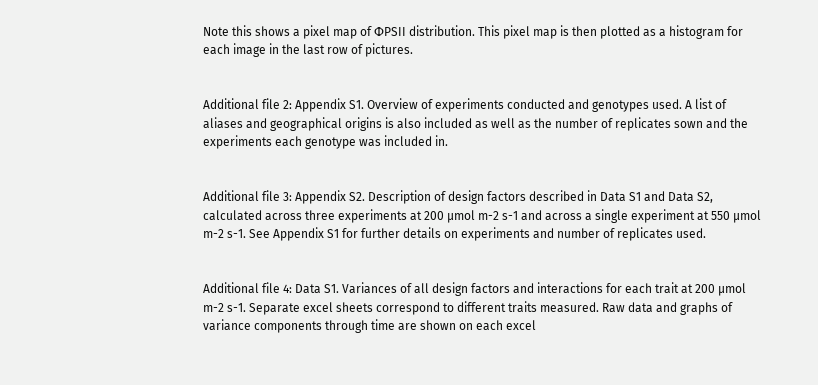Note this shows a pixel map of ΦPSII distribution. This pixel map is then plotted as a histogram for each image in the last row of pictures.


Additional file 2: Appendix S1. Overview of experiments conducted and genotypes used. A list of aliases and geographical origins is also included as well as the number of replicates sown and the experiments each genotype was included in.


Additional file 3: Appendix S2. Description of design factors described in Data S1 and Data S2, calculated across three experiments at 200 µmol m-2 s-1 and across a single experiment at 550 µmol m-2 s-1. See Appendix S1 for further details on experiments and number of replicates used.


Additional file 4: Data S1. Variances of all design factors and interactions for each trait at 200 µmol m-2 s-1. Separate excel sheets correspond to different traits measured. Raw data and graphs of variance components through time are shown on each excel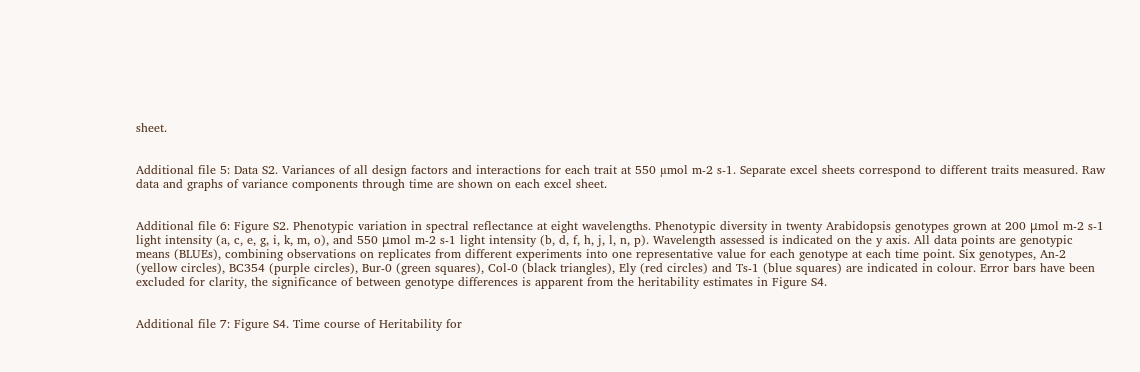sheet.


Additional file 5: Data S2. Variances of all design factors and interactions for each trait at 550 µmol m-2 s-1. Separate excel sheets correspond to different traits measured. Raw data and graphs of variance components through time are shown on each excel sheet.


Additional file 6: Figure S2. Phenotypic variation in spectral reflectance at eight wavelengths. Phenotypic diversity in twenty Arabidopsis genotypes grown at 200 μmol m-2 s-1 light intensity (a, c, e, g, i, k, m, o), and 550 μmol m-2 s-1 light intensity (b, d, f, h, j, l, n, p). Wavelength assessed is indicated on the y axis. All data points are genotypic means (BLUEs), combining observations on replicates from different experiments into one representative value for each genotype at each time point. Six genotypes, An-2 (yellow circles), BC354 (purple circles), Bur-0 (green squares), Col-0 (black triangles), Ely (red circles) and Ts-1 (blue squares) are indicated in colour. Error bars have been excluded for clarity, the significance of between genotype differences is apparent from the heritability estimates in Figure S4.


Additional file 7: Figure S4. Time course of Heritability for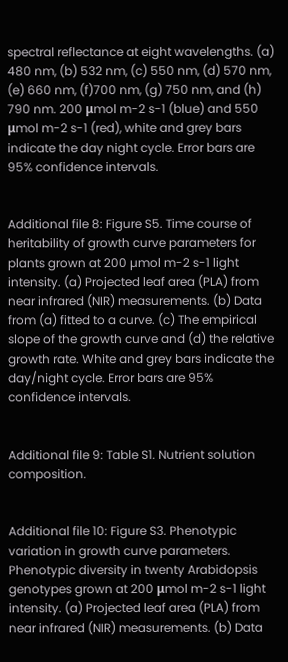spectral reflectance at eight wavelengths. (a) 480 nm, (b) 532 nm, (c) 550 nm, (d) 570 nm, (e) 660 nm, (f)700 nm, (g) 750 nm, and (h) 790 nm. 200 μmol m-2 s-1 (blue) and 550 μmol m-2 s-1 (red), white and grey bars indicate the day night cycle. Error bars are 95% confidence intervals.


Additional file 8: Figure S5. Time course of heritability of growth curve parameters for plants grown at 200 µmol m-2 s-1 light intensity. (a) Projected leaf area (PLA) from near infrared (NIR) measurements. (b) Data from (a) fitted to a curve. (c) The empirical slope of the growth curve and (d) the relative growth rate. White and grey bars indicate the day/night cycle. Error bars are 95% confidence intervals.


Additional file 9: Table S1. Nutrient solution composition.


Additional file 10: Figure S3. Phenotypic variation in growth curve parameters. Phenotypic diversity in twenty Arabidopsis genotypes grown at 200 μmol m-2 s-1 light intensity. (a) Projected leaf area (PLA) from near infrared (NIR) measurements. (b) Data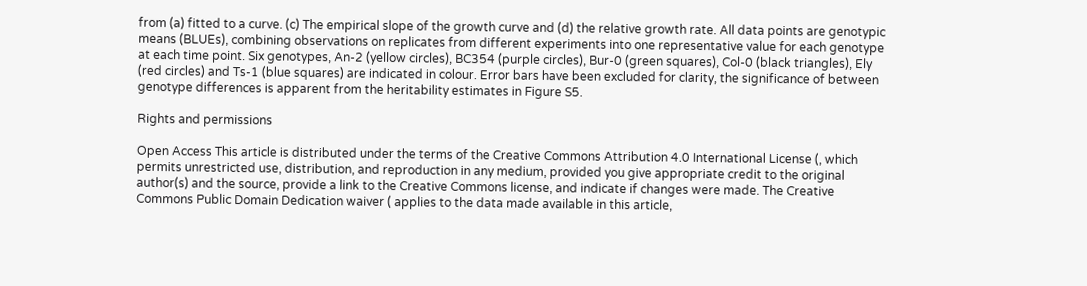from (a) fitted to a curve. (c) The empirical slope of the growth curve and (d) the relative growth rate. All data points are genotypic means (BLUEs), combining observations on replicates from different experiments into one representative value for each genotype at each time point. Six genotypes, An-2 (yellow circles), BC354 (purple circles), Bur-0 (green squares), Col-0 (black triangles), Ely (red circles) and Ts-1 (blue squares) are indicated in colour. Error bars have been excluded for clarity, the significance of between genotype differences is apparent from the heritability estimates in Figure S5.

Rights and permissions

Open Access This article is distributed under the terms of the Creative Commons Attribution 4.0 International License (, which permits unrestricted use, distribution, and reproduction in any medium, provided you give appropriate credit to the original author(s) and the source, provide a link to the Creative Commons license, and indicate if changes were made. The Creative Commons Public Domain Dedication waiver ( applies to the data made available in this article,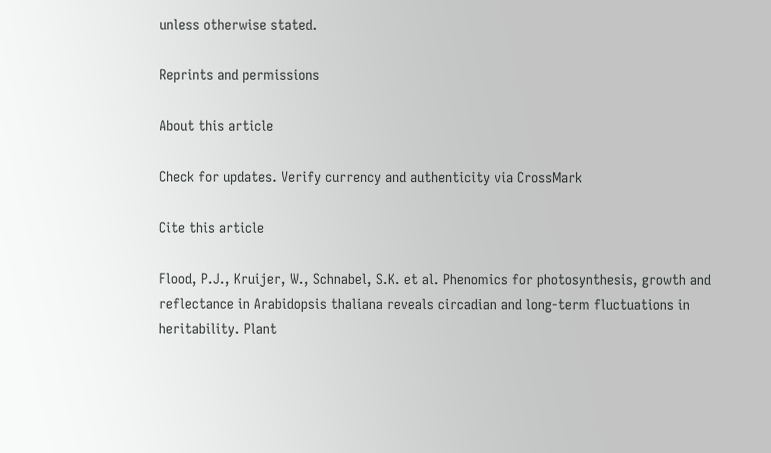unless otherwise stated.

Reprints and permissions

About this article

Check for updates. Verify currency and authenticity via CrossMark

Cite this article

Flood, P.J., Kruijer, W., Schnabel, S.K. et al. Phenomics for photosynthesis, growth and reflectance in Arabidopsis thaliana reveals circadian and long-term fluctuations in heritability. Plant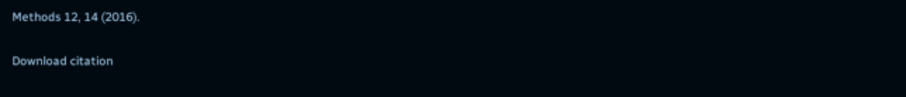Methods 12, 14 (2016).

Download citation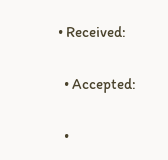• Received:

  • Accepted:

  •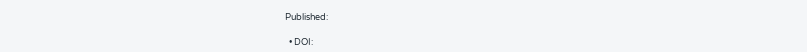Published:

  • DOI: